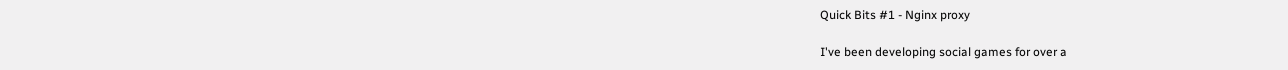Quick Bits #1 - Nginx proxy

I've been developing social games for over a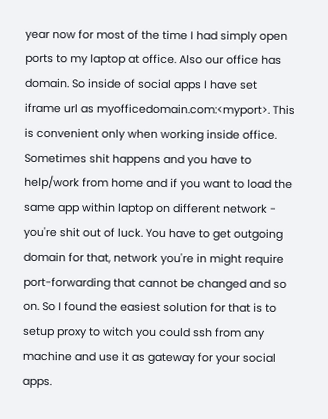year now for most of the time I had simply open ports to my laptop at office. Also our office has domain. So inside of social apps I have set iframe url as myofficedomain.com:<myport>. This is convenient only when working inside office. Sometimes shit happens and you have to help/work from home and if you want to load the same app within laptop on different network - you're shit out of luck. You have to get outgoing domain for that, network you're in might require port-forwarding that cannot be changed and so on. So I found the easiest solution for that is to setup proxy to witch you could ssh from any machine and use it as gateway for your social apps.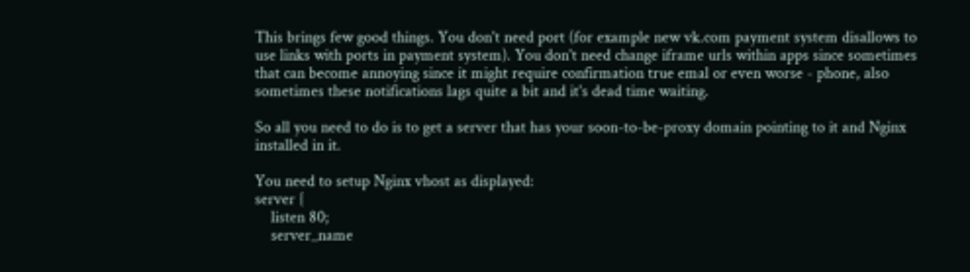This brings few good things. You don't need port (for example new vk.com payment system disallows to use links with ports in payment system). You don't need change iframe urls within apps since sometimes that can become annoying since it might require confirmation true emal or even worse - phone, also sometimes these notifications lags quite a bit and it's dead time waiting.

So all you need to do is to get a server that has your soon-to-be-proxy domain pointing to it and Nginx installed in it.

You need to setup Nginx vhost as displayed:
server {
    listen 80;
    server_name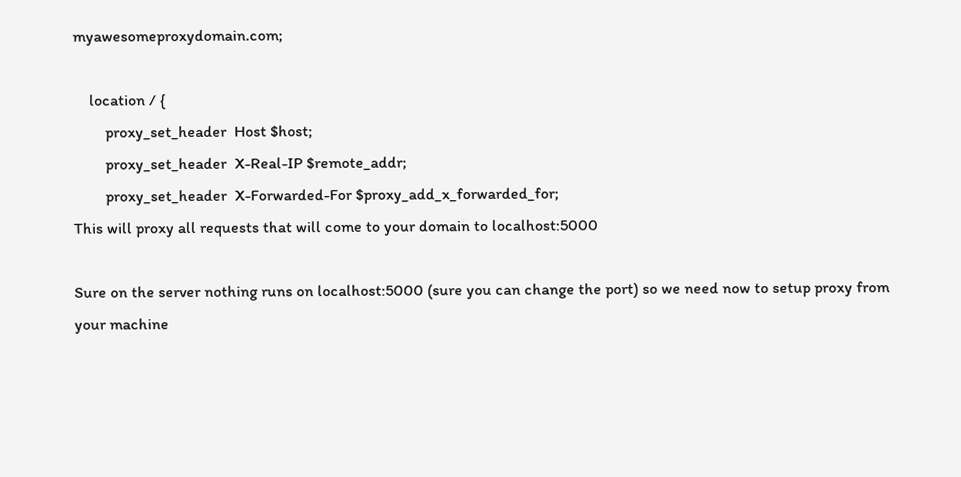myawesomeproxydomain.com;

    location / {
        proxy_set_header  Host $host;
        proxy_set_header  X-Real-IP $remote_addr;
        proxy_set_header  X-Forwarded-For $proxy_add_x_forwarded_for;
This will proxy all requests that will come to your domain to localhost:5000

Sure on the server nothing runs on localhost:5000 (sure you can change the port) so we need now to setup proxy from your machine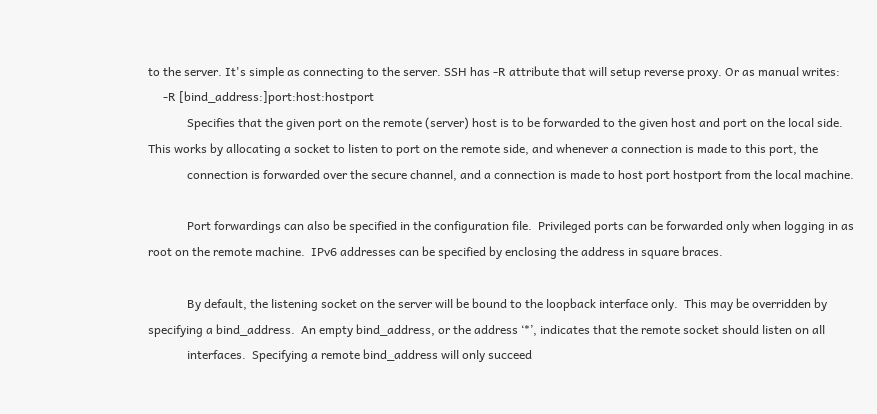to the server. It's simple as connecting to the server. SSH has -R attribute that will setup reverse proxy. Or as manual writes:
     -R [bind_address:]port:host:hostport
             Specifies that the given port on the remote (server) host is to be forwarded to the given host and port on the local side.  This works by allocating a socket to listen to port on the remote side, and whenever a connection is made to this port, the
             connection is forwarded over the secure channel, and a connection is made to host port hostport from the local machine.

             Port forwardings can also be specified in the configuration file.  Privileged ports can be forwarded only when logging in as root on the remote machine.  IPv6 addresses can be specified by enclosing the address in square braces.

             By default, the listening socket on the server will be bound to the loopback interface only.  This may be overridden by specifying a bind_address.  An empty bind_address, or the address ‘*’, indicates that the remote socket should listen on all
             interfaces.  Specifying a remote bind_address will only succeed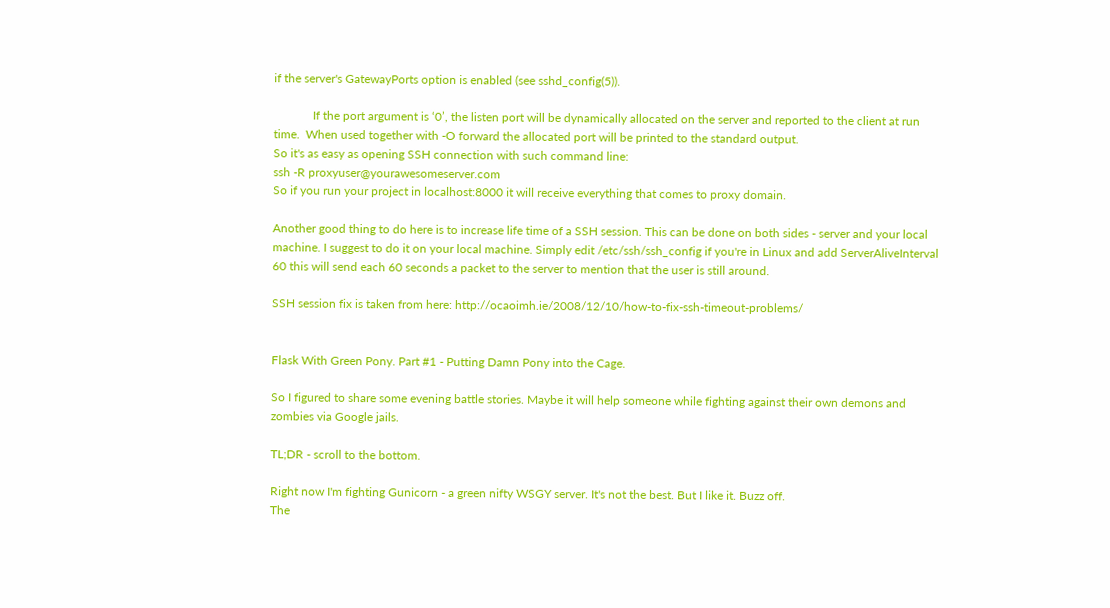if the server's GatewayPorts option is enabled (see sshd_config(5)).

             If the port argument is ‘0’, the listen port will be dynamically allocated on the server and reported to the client at run time.  When used together with -O forward the allocated port will be printed to the standard output.
So it's as easy as opening SSH connection with such command line:
ssh -R proxyuser@yourawesomeserver.com
So if you run your project in localhost:8000 it will receive everything that comes to proxy domain.

Another good thing to do here is to increase life time of a SSH session. This can be done on both sides - server and your local machine. I suggest to do it on your local machine. Simply edit /etc/ssh/ssh_config if you're in Linux and add ServerAliveInterval 60 this will send each 60 seconds a packet to the server to mention that the user is still around.

SSH session fix is taken from here: http://ocaoimh.ie/2008/12/10/how-to-fix-ssh-timeout-problems/


Flask With Green Pony. Part #1 - Putting Damn Pony into the Cage.

So I figured to share some evening battle stories. Maybe it will help someone while fighting against their own demons and zombies via Google jails.

TL;DR - scroll to the bottom.

Right now I'm fighting Gunicorn - a green nifty WSGY server. It's not the best. But I like it. Buzz off.
The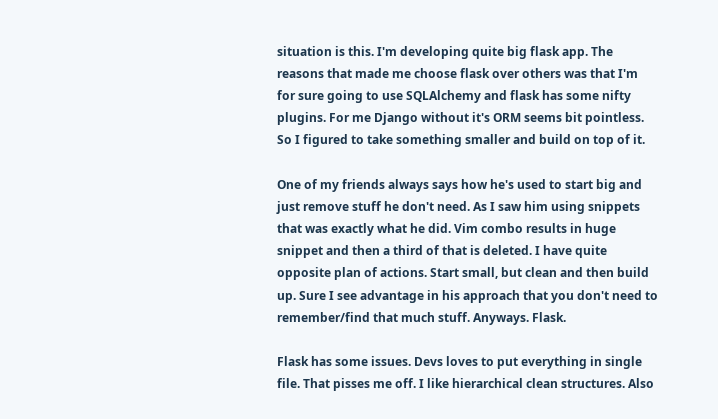situation is this. I'm developing quite big flask app. The reasons that made me choose flask over others was that I'm for sure going to use SQLAlchemy and flask has some nifty plugins. For me Django without it's ORM seems bit pointless. So I figured to take something smaller and build on top of it.

One of my friends always says how he's used to start big and just remove stuff he don't need. As I saw him using snippets that was exactly what he did. Vim combo results in huge snippet and then a third of that is deleted. I have quite opposite plan of actions. Start small, but clean and then build up. Sure I see advantage in his approach that you don't need to remember/find that much stuff. Anyways. Flask.

Flask has some issues. Devs loves to put everything in single file. That pisses me off. I like hierarchical clean structures. Also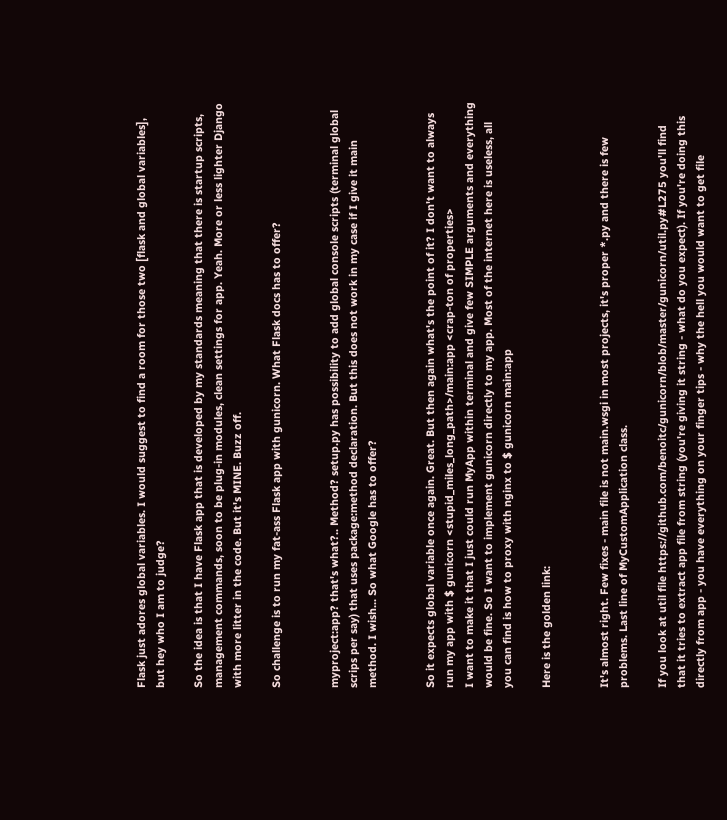Flask just adores global variables. I would suggest to find a room for those two [flask and global variables], but hey who I am to judge?

So the idea is that I have Flask app that is developed by my standards meaning that there is startup scripts, management commands, soon to be plug-in modules, clean settings for app. Yeah. More or less lighter Django with more litter in the code. But it's MINE. Buzz off.

So challenge is to run my fat-ass Flask app with gunicorn. What Flask docs has to offer?


myproject:app? that's what?.. Method? setup.py has possibility to add global console scripts (terminal global scrips per say) that uses package:method declaration. But this does not work in my case if I give it main method. I wish... So what Google has to offer?


So it expects global variable once again. Great. But then again what's the point of it? I don't want to always run my app with $ gunicorn <stupid_miles_long_path>/main:app <crap-ton of properties>
I want to make it that I just could run MyApp within terminal and give few SIMPLE arguments and everything would be fine. So I want to implement gunicorn directly to my app. Most of the internet here is useless, all you can find is how to proxy with nginx to $ gunicorn main:app

Here is the golden link:


It's almost right. Few fixes - main file is not main.wsgi in most projects, it's proper *.py and there is few problems. Last line of MyCustomApplication class.

If you look at util file https://github.com/benoitc/gunicorn/blob/master/gunicorn/util.py#L275 you'll find that it tries to extract app file from string (you're giving it string - what do you expect). If you're doing this directly from app - you have everything on your finger tips - why the hell you would want to get file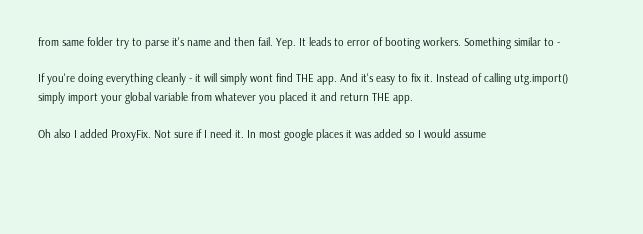from same folder try to parse it's name and then fail. Yep. It leads to error of booting workers. Something similar to -

If you're doing everything cleanly - it will simply wont find THE app. And it's easy to fix it. Instead of calling utg.import() simply import your global variable from whatever you placed it and return THE app.

Oh also I added ProxyFix. Not sure if I need it. In most google places it was added so I would assume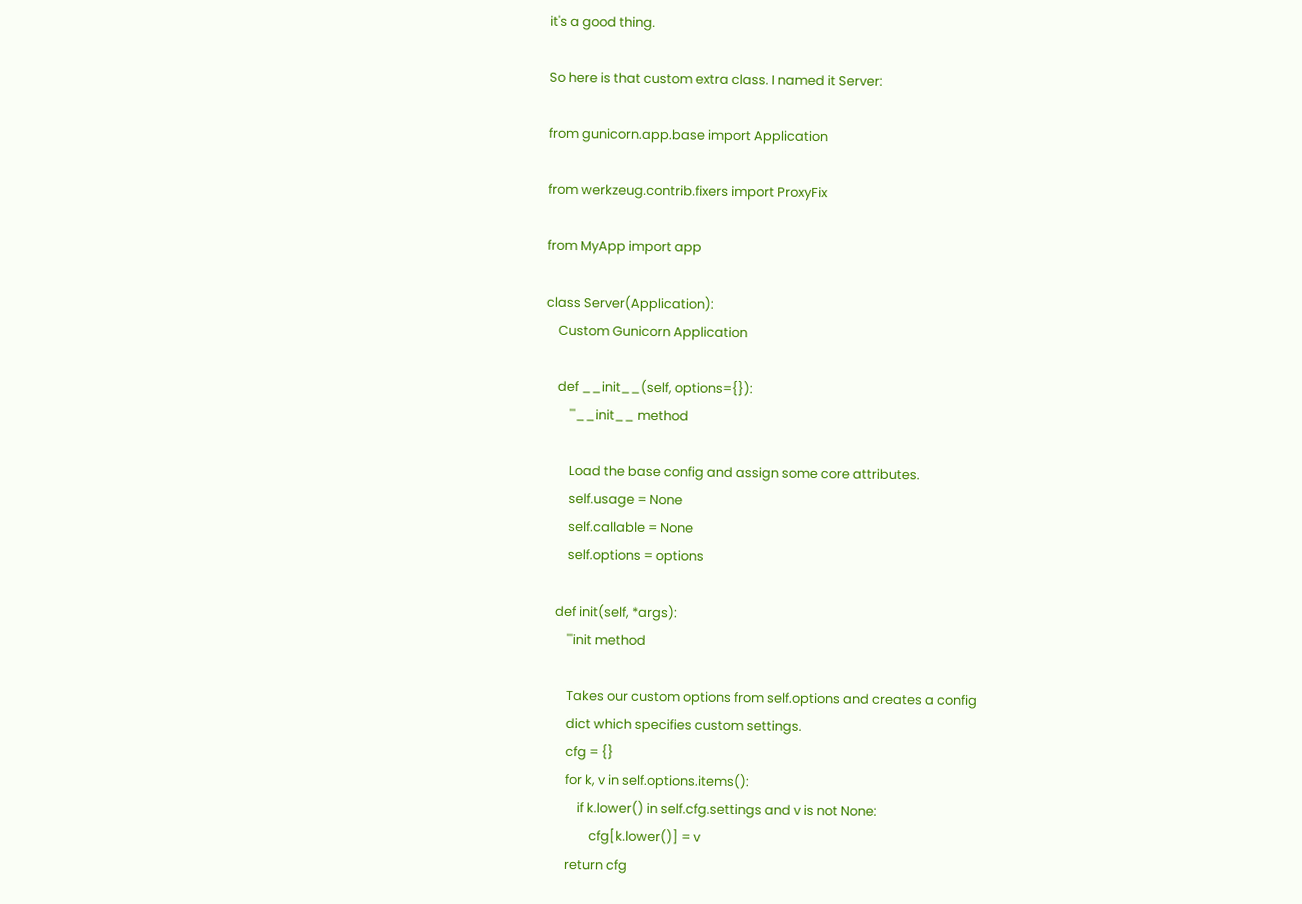it's a good thing.

So here is that custom extra class. I named it Server:

from gunicorn.app.base import Application

from werkzeug.contrib.fixers import ProxyFix

from MyApp import app

class Server(Application):
    Custom Gunicorn Application

    def __init__(self, options={}):
        '''__init__ method

        Load the base config and assign some core attributes.
        self.usage = None
        self.callable = None
        self.options = options

    def init(self, *args):
        '''init method

        Takes our custom options from self.options and creates a config
        dict which specifies custom settings.
        cfg = {}
        for k, v in self.options.items():
            if k.lower() in self.cfg.settings and v is not None:
                cfg[k.lower()] = v
        return cfg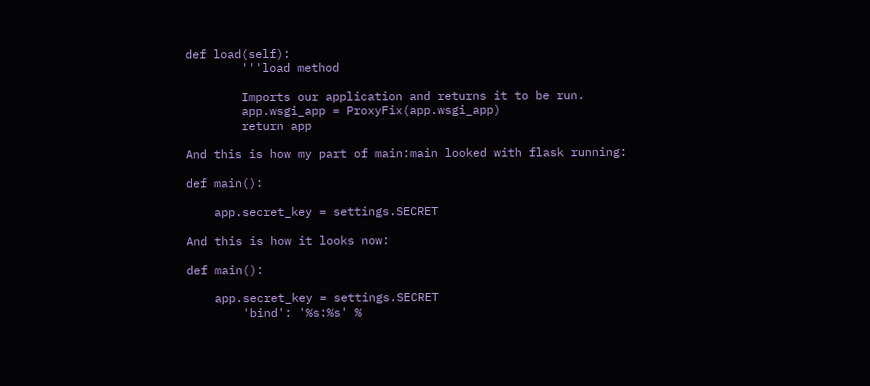def load(self):
        '''load method

        Imports our application and returns it to be run.
        app.wsgi_app = ProxyFix(app.wsgi_app)
        return app

And this is how my part of main:main looked with flask running:

def main():

    app.secret_key = settings.SECRET

And this is how it looks now:

def main():

    app.secret_key = settings.SECRET
        'bind': '%s:%s' %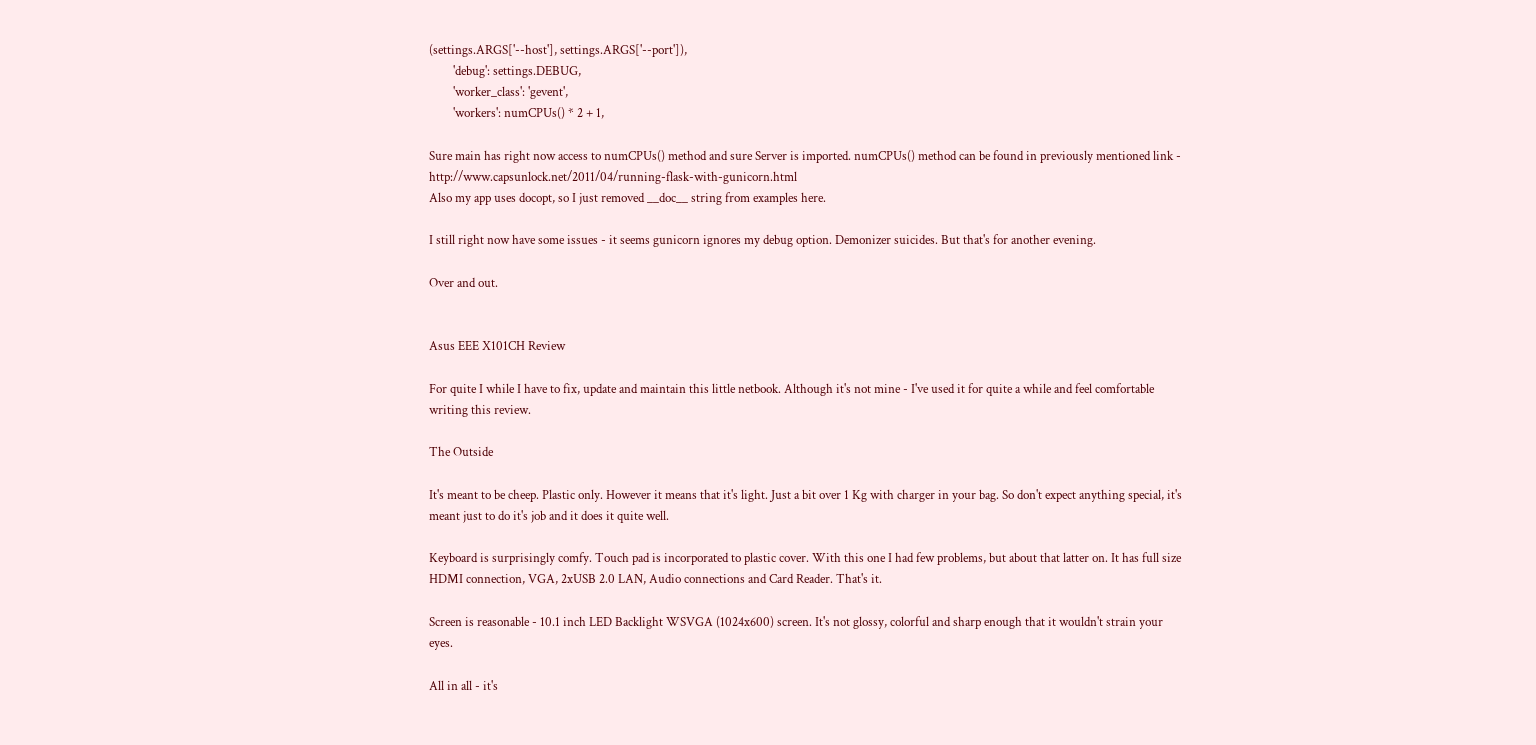(settings.ARGS['--host'], settings.ARGS['--port']),
        'debug': settings.DEBUG,
        'worker_class': 'gevent',
        'workers': numCPUs() * 2 + 1,

Sure main has right now access to numCPUs() method and sure Server is imported. numCPUs() method can be found in previously mentioned link - http://www.capsunlock.net/2011/04/running-flask-with-gunicorn.html
Also my app uses docopt, so I just removed __doc__ string from examples here.

I still right now have some issues - it seems gunicorn ignores my debug option. Demonizer suicides. But that's for another evening.

Over and out.


Asus EEE X101CH Review

For quite I while I have to fix, update and maintain this little netbook. Although it's not mine - I've used it for quite a while and feel comfortable writing this review.

The Outside

It's meant to be cheep. Plastic only. However it means that it's light. Just a bit over 1 Kg with charger in your bag. So don't expect anything special, it's meant just to do it's job and it does it quite well.

Keyboard is surprisingly comfy. Touch pad is incorporated to plastic cover. With this one I had few problems, but about that latter on. It has full size HDMI connection, VGA, 2xUSB 2.0 LAN, Audio connections and Card Reader. That's it.

Screen is reasonable - 10.1 inch LED Backlight WSVGA (1024x600) screen. It's not glossy, colorful and sharp enough that it wouldn't strain your eyes.

All in all - it's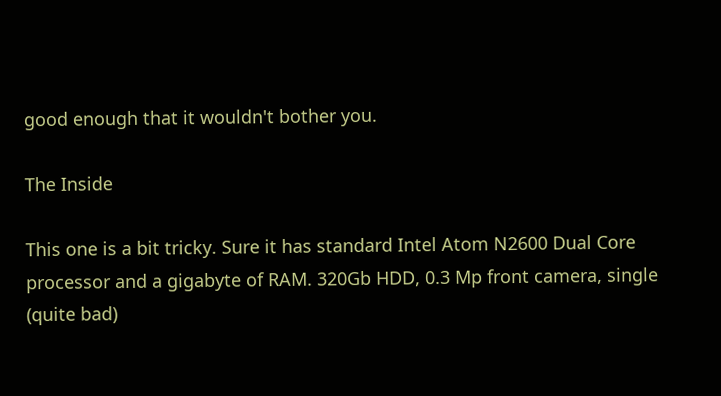good enough that it wouldn't bother you.

The Inside

This one is a bit tricky. Sure it has standard Intel Atom N2600 Dual Core processor and a gigabyte of RAM. 320Gb HDD, 0.3 Mp front camera, single (quite bad)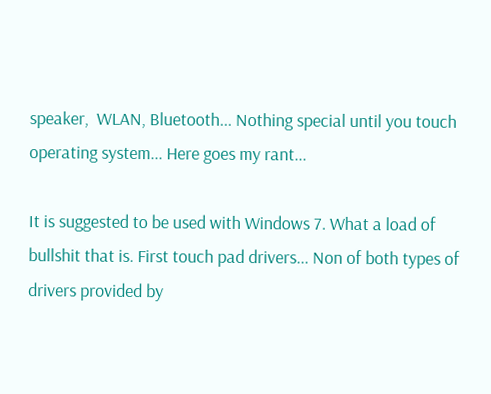speaker,  WLAN, Bluetooth... Nothing special until you touch operating system... Here goes my rant...

It is suggested to be used with Windows 7. What a load of bullshit that is. First touch pad drivers... Non of both types of drivers provided by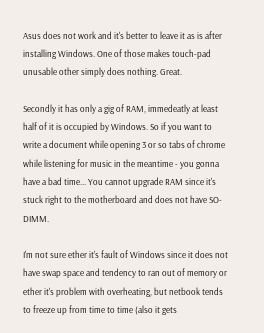Asus does not work and it's better to leave it as is after installing Windows. One of those makes touch-pad unusable other simply does nothing. Great.

Secondly it has only a gig of RAM, immedeatly at least half of it is occupied by Windows. So if you want to write a document while opening 3 or so tabs of chrome while listening for music in the meantime - you gonna have a bad time... You cannot upgrade RAM since it's stuck right to the motherboard and does not have SO-DIMM.

I'm not sure ether it's fault of Windows since it does not have swap space and tendency to ran out of memory or ether it's problem with overheating, but netbook tends to freeze up from time to time (also it gets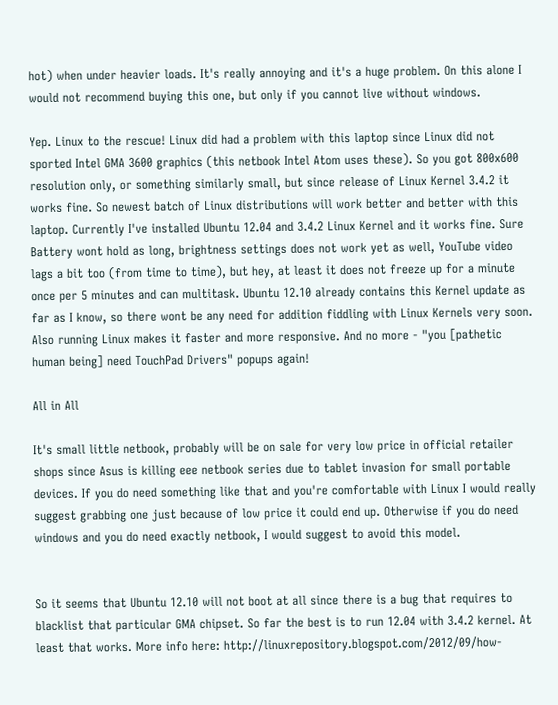hot) when under heavier loads. It's really annoying and it's a huge problem. On this alone I would not recommend buying this one, but only if you cannot live without windows.

Yep. Linux to the rescue! Linux did had a problem with this laptop since Linux did not sported Intel GMA 3600 graphics (this netbook Intel Atom uses these). So you got 800x600 resolution only, or something similarly small, but since release of Linux Kernel 3.4.2 it works fine. So newest batch of Linux distributions will work better and better with this laptop. Currently I've installed Ubuntu 12.04 and 3.4.2 Linux Kernel and it works fine. Sure Battery wont hold as long, brightness settings does not work yet as well, YouTube video lags a bit too (from time to time), but hey, at least it does not freeze up for a minute once per 5 minutes and can multitask. Ubuntu 12.10 already contains this Kernel update as far as I know, so there wont be any need for addition fiddling with Linux Kernels very soon. Also running Linux makes it faster and more responsive. And no more - "you [pathetic human being] need TouchPad Drivers" popups again!

All in All

It's small little netbook, probably will be on sale for very low price in official retailer shops since Asus is killing eee netbook series due to tablet invasion for small portable devices. If you do need something like that and you're comfortable with Linux I would really suggest grabbing one just because of low price it could end up. Otherwise if you do need windows and you do need exactly netbook, I would suggest to avoid this model.


So it seems that Ubuntu 12.10 will not boot at all since there is a bug that requires to blacklist that particular GMA chipset. So far the best is to run 12.04 with 3.4.2 kernel. At least that works. More info here: http://linuxrepository.blogspot.com/2012/09/how-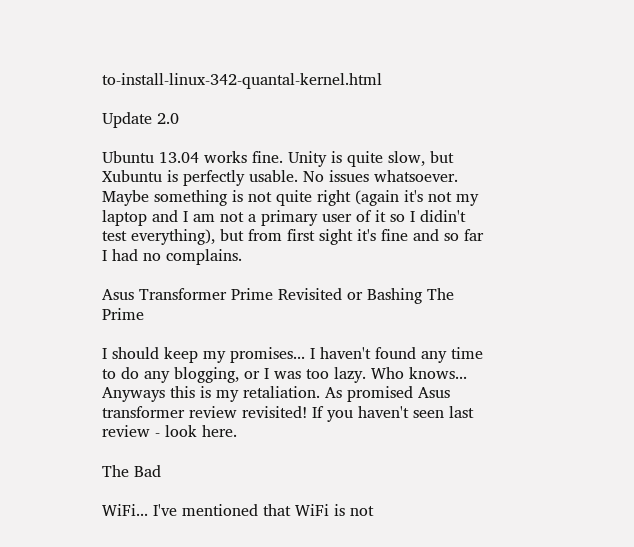to-install-linux-342-quantal-kernel.html

Update 2.0

Ubuntu 13.04 works fine. Unity is quite slow, but Xubuntu is perfectly usable. No issues whatsoever. Maybe something is not quite right (again it's not my laptop and I am not a primary user of it so I didin't test everything), but from first sight it's fine and so far I had no complains.

Asus Transformer Prime Revisited or Bashing The Prime

I should keep my promises... I haven't found any time to do any blogging, or I was too lazy. Who knows... Anyways this is my retaliation. As promised Asus transformer review revisited! If you haven't seen last review - look here.

The Bad

WiFi... I've mentioned that WiFi is not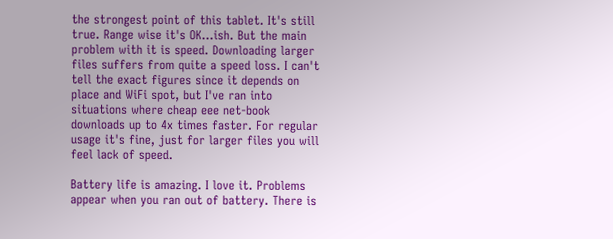the strongest point of this tablet. It's still true. Range wise it's OK...ish. But the main problem with it is speed. Downloading larger files suffers from quite a speed loss. I can't tell the exact figures since it depends on place and WiFi spot, but I've ran into situations where cheap eee net-book downloads up to 4x times faster. For regular usage it's fine, just for larger files you will feel lack of speed.

Battery life is amazing. I love it. Problems appear when you ran out of battery. There is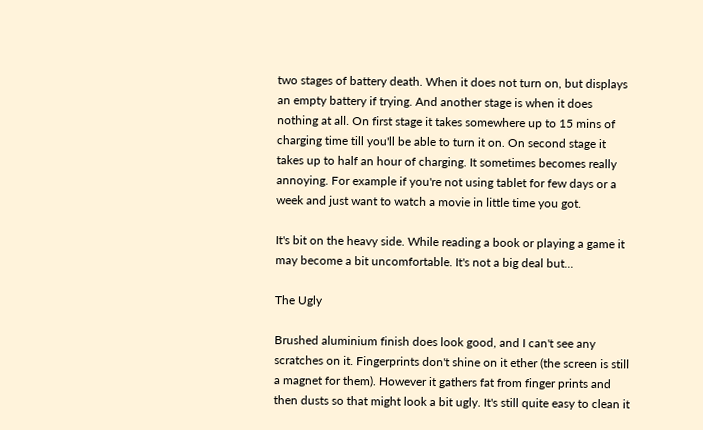two stages of battery death. When it does not turn on, but displays an empty battery if trying. And another stage is when it does nothing at all. On first stage it takes somewhere up to 15 mins of charging time till you'll be able to turn it on. On second stage it takes up to half an hour of charging. It sometimes becomes really annoying. For example if you're not using tablet for few days or a week and just want to watch a movie in little time you got.

It's bit on the heavy side. While reading a book or playing a game it may become a bit uncomfortable. It's not a big deal but...

The Ugly

Brushed aluminium finish does look good, and I can't see any scratches on it. Fingerprints don't shine on it ether (the screen is still a magnet for them). However it gathers fat from finger prints and then dusts so that might look a bit ugly. It's still quite easy to clean it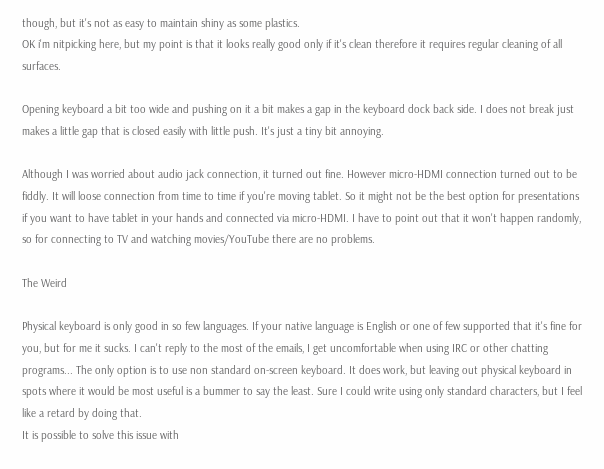though, but it's not as easy to maintain shiny as some plastics.
OK i'm nitpicking here, but my point is that it looks really good only if it's clean therefore it requires regular cleaning of all surfaces.

Opening keyboard a bit too wide and pushing on it a bit makes a gap in the keyboard dock back side. I does not break just makes a little gap that is closed easily with little push. It's just a tiny bit annoying.

Although I was worried about audio jack connection, it turned out fine. However micro-HDMI connection turned out to be fiddly. It will loose connection from time to time if you're moving tablet. So it might not be the best option for presentations if you want to have tablet in your hands and connected via micro-HDMI. I have to point out that it won't happen randomly, so for connecting to TV and watching movies/YouTube there are no problems.

The Weird

Physical keyboard is only good in so few languages. If your native language is English or one of few supported that it's fine for you, but for me it sucks. I can't reply to the most of the emails, I get uncomfortable when using IRC or other chatting programs... The only option is to use non standard on-screen keyboard. It does work, but leaving out physical keyboard in spots where it would be most useful is a bummer to say the least. Sure I could write using only standard characters, but I feel like a retard by doing that.
It is possible to solve this issue with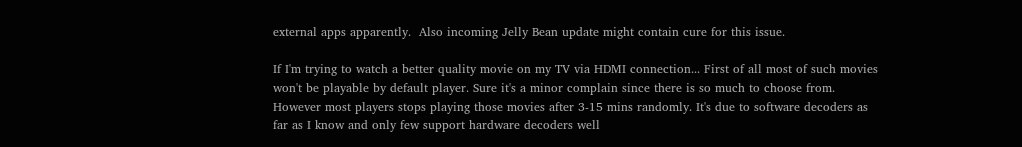external apps apparently.  Also incoming Jelly Bean update might contain cure for this issue.

If I'm trying to watch a better quality movie on my TV via HDMI connection... First of all most of such movies won't be playable by default player. Sure it's a minor complain since there is so much to choose from. However most players stops playing those movies after 3-15 mins randomly. It's due to software decoders as far as I know and only few support hardware decoders well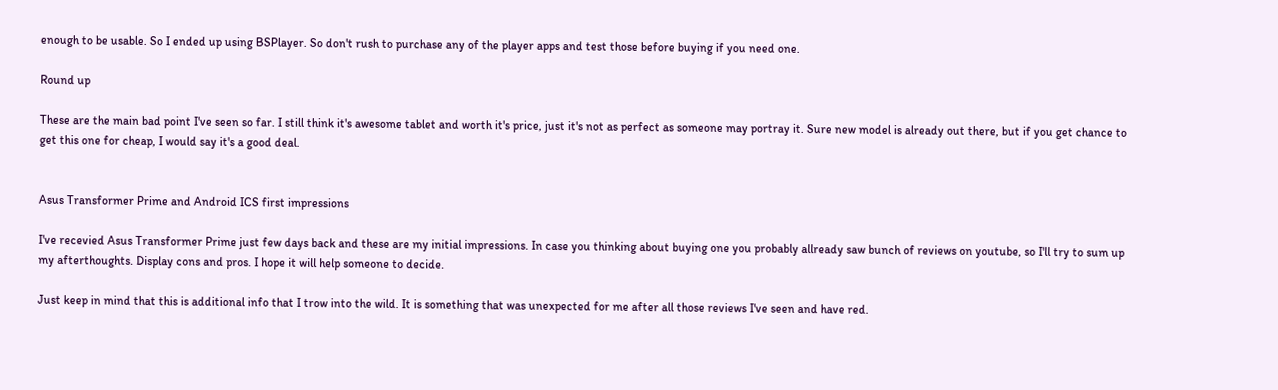enough to be usable. So I ended up using BSPlayer. So don't rush to purchase any of the player apps and test those before buying if you need one.

Round up

These are the main bad point I've seen so far. I still think it's awesome tablet and worth it's price, just it's not as perfect as someone may portray it. Sure new model is already out there, but if you get chance to get this one for cheap, I would say it's a good deal.


Asus Transformer Prime and Android ICS first impressions

I've recevied Asus Transformer Prime just few days back and these are my initial impressions. In case you thinking about buying one you probably allready saw bunch of reviews on youtube, so I'll try to sum up my afterthoughts. Display cons and pros. I hope it will help someone to decide.

Just keep in mind that this is additional info that I trow into the wild. It is something that was unexpected for me after all those reviews I've seen and have red.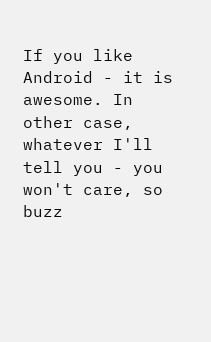If you like Android - it is awesome. In other case, whatever I'll tell you - you won't care, so buzz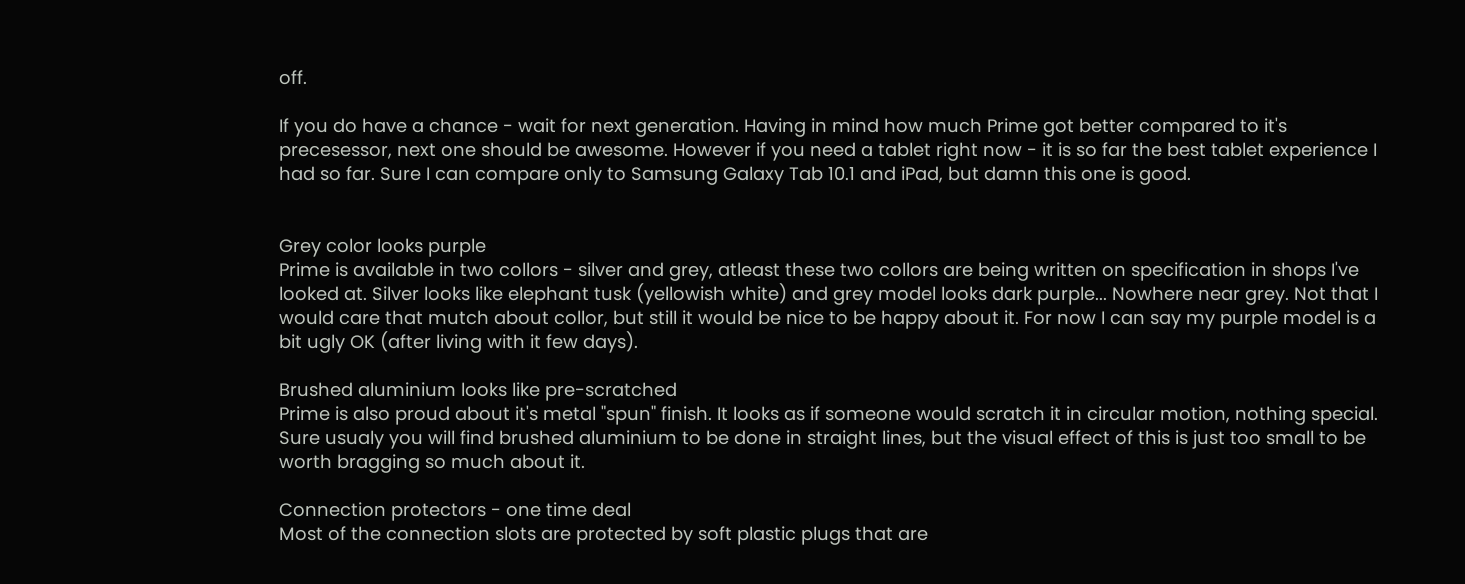off.

If you do have a chance - wait for next generation. Having in mind how much Prime got better compared to it's precesessor, next one should be awesome. However if you need a tablet right now - it is so far the best tablet experience I had so far. Sure I can compare only to Samsung Galaxy Tab 10.1 and iPad, but damn this one is good.


Grey color looks purple
Prime is available in two collors - silver and grey, atleast these two collors are being written on specification in shops I've looked at. Silver looks like elephant tusk (yellowish white) and grey model looks dark purple... Nowhere near grey. Not that I would care that mutch about collor, but still it would be nice to be happy about it. For now I can say my purple model is a bit ugly OK (after living with it few days).

Brushed aluminium looks like pre-scratched
Prime is also proud about it's metal "spun" finish. It looks as if someone would scratch it in circular motion, nothing special. Sure usualy you will find brushed aluminium to be done in straight lines, but the visual effect of this is just too small to be worth bragging so much about it.

Connection protectors - one time deal
Most of the connection slots are protected by soft plastic plugs that are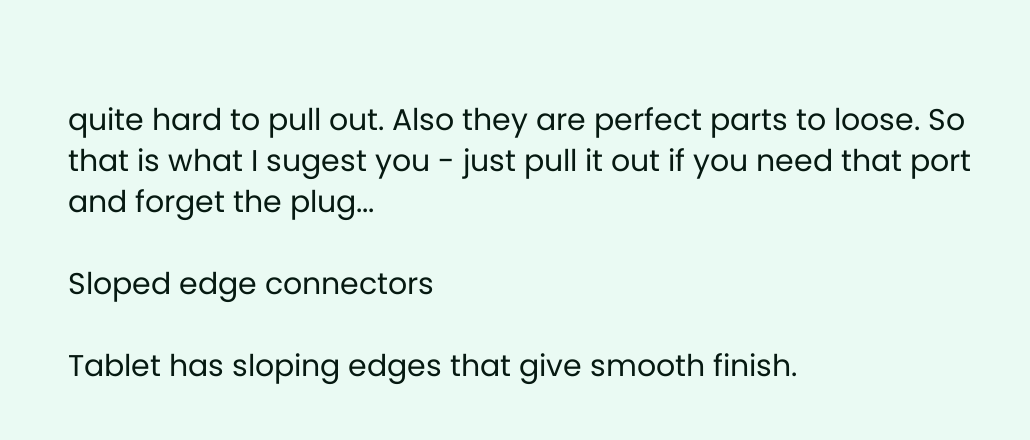quite hard to pull out. Also they are perfect parts to loose. So that is what I sugest you - just pull it out if you need that port and forget the plug...

Sloped edge connectors

Tablet has sloping edges that give smooth finish.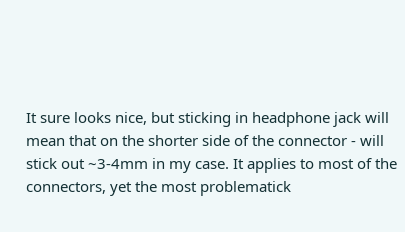It sure looks nice, but sticking in headphone jack will mean that on the shorter side of the connector - will stick out ~3-4mm in my case. It applies to most of the connectors, yet the most problematick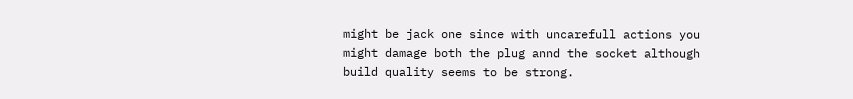might be jack one since with uncarefull actions you might damage both the plug annd the socket although build quality seems to be strong.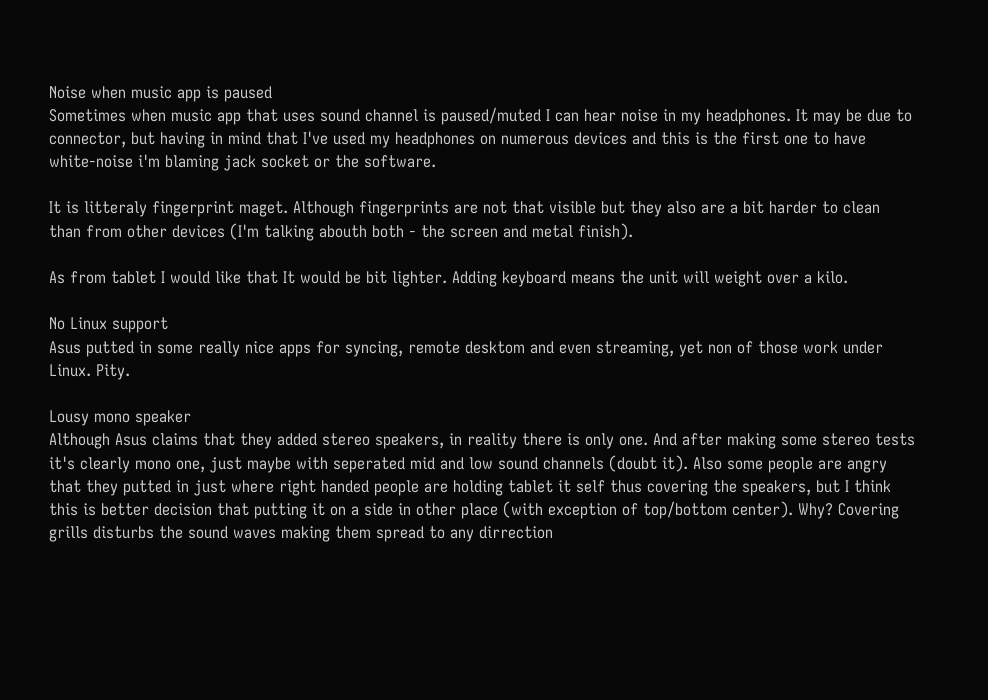Noise when music app is paused
Sometimes when music app that uses sound channel is paused/muted I can hear noise in my headphones. It may be due to connector, but having in mind that I've used my headphones on numerous devices and this is the first one to have white-noise i'm blaming jack socket or the software.

It is litteraly fingerprint maget. Although fingerprints are not that visible but they also are a bit harder to clean than from other devices (I'm talking abouth both - the screen and metal finish).

As from tablet I would like that It would be bit lighter. Adding keyboard means the unit will weight over a kilo.

No Linux support
Asus putted in some really nice apps for syncing, remote desktom and even streaming, yet non of those work under Linux. Pity.

Lousy mono speaker
Although Asus claims that they added stereo speakers, in reality there is only one. And after making some stereo tests it's clearly mono one, just maybe with seperated mid and low sound channels (doubt it). Also some people are angry that they putted in just where right handed people are holding tablet it self thus covering the speakers, but I think this is better decision that putting it on a side in other place (with exception of top/bottom center). Why? Covering grills disturbs the sound waves making them spread to any dirrection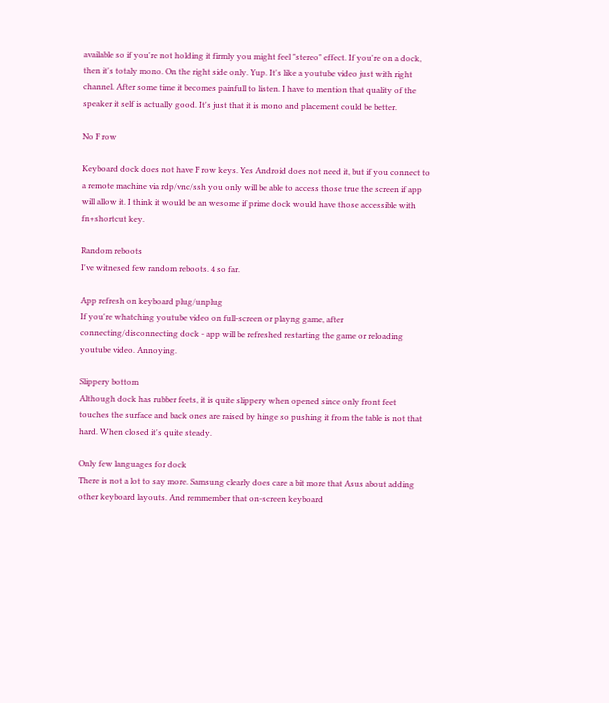available so if you're not holding it firmly you might feel "stereo" effect. If you're on a dock, then it's totaly mono. On the right side only. Yup. It's like a youtube video just with right channel. After some time it becomes painfull to listen. I have to mention that quality of the speaker it self is actually good. It's just that it is mono and placement could be better.

No F row

Keyboard dock does not have F row keys. Yes Android does not need it, but if you connect to a remote machine via rdp/vnc/ssh you only will be able to access those true the screen if app will allow it. I think it would be an wesome if prime dock would have those accessible with fn+shortcut key.

Random reboots
I've witnesed few random reboots. 4 so far.

App refresh on keyboard plug/unplug
If you're whatching youtube video on full-screen or playng game, after connecting/disconnecting dock - app will be refreshed restarting the game or reloading youtube video. Annoying.

Slippery bottom
Although dock has rubber feets, it is quite slippery when opened since only front feet touches the surface and back ones are raised by hinge so pushing it from the table is not that hard. When closed it's quite steady.

Only few languages for dock
There is not a lot to say more. Samsung clearly does care a bit more that Asus about adding other keyboard layouts. And remmember that on-screen keyboard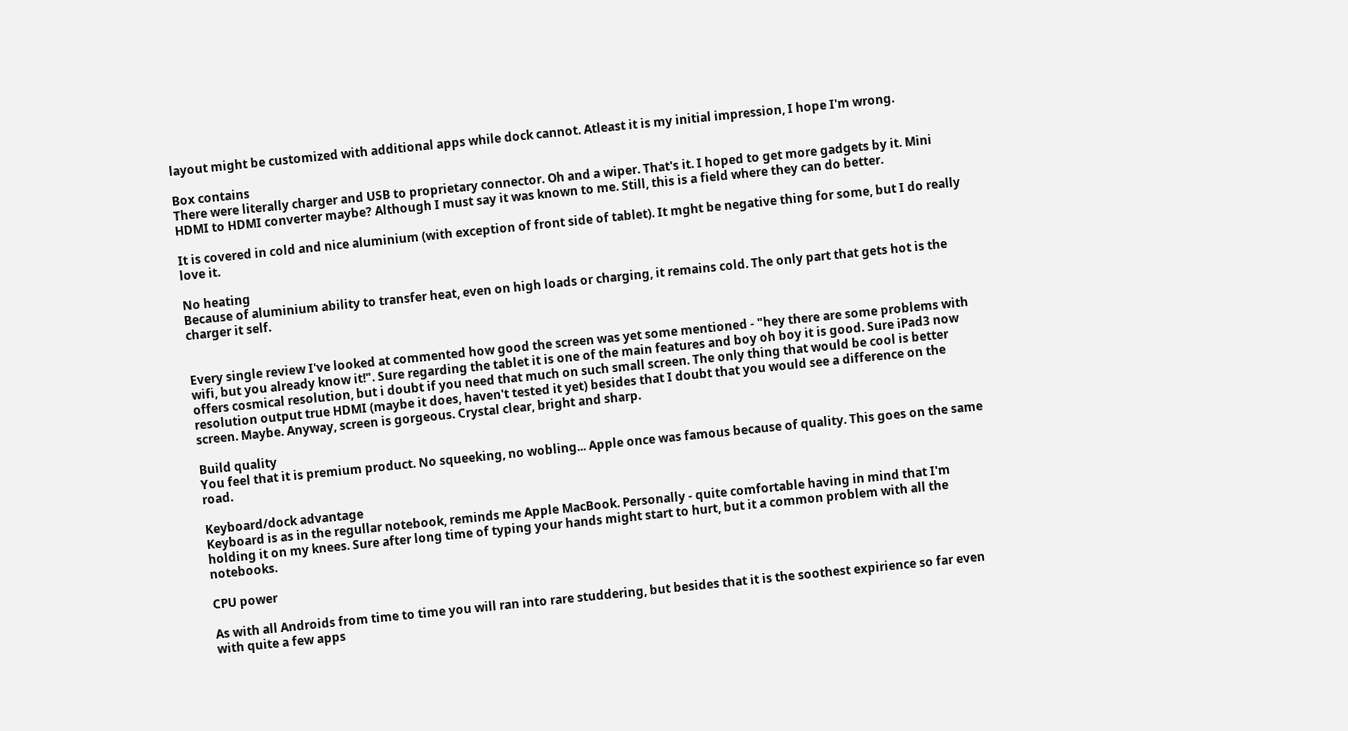layout might be customized with additional apps while dock cannot. Atleast it is my initial impression, I hope I'm wrong.

Box contains
There were literally charger and USB to proprietary connector. Oh and a wiper. That's it. I hoped to get more gadgets by it. Mini HDMI to HDMI converter maybe? Although I must say it was known to me. Still, this is a field where they can do better.

It is covered in cold and nice aluminium (with exception of front side of tablet). It mght be negative thing for some, but I do really love it.

No heating
Because of aluminium ability to transfer heat, even on high loads or charging, it remains cold. The only part that gets hot is the charger it self.


Every single review I've looked at commented how good the screen was yet some mentioned - "hey there are some problems with wifi, but you already know it!". Sure regarding the tablet it is one of the main features and boy oh boy it is good. Sure iPad3 now offers cosmical resolution, but i doubt if you need that much on such small screen. The only thing that would be cool is better resolution output true HDMI (maybe it does, haven't tested it yet) besides that I doubt that you would see a difference on the screen. Maybe. Anyway, screen is gorgeous. Crystal clear, bright and sharp.

Build quality
You feel that it is premium product. No squeeking, no wobling... Apple once was famous because of quality. This goes on the same road.

Keyboard/dock advantage
Keyboard is as in the regullar notebook, reminds me Apple MacBook. Personally - quite comfortable having in mind that I'm holding it on my knees. Sure after long time of typing your hands might start to hurt, but it a common problem with all the notebooks.

CPU power

As with all Androids from time to time you will ran into rare studdering, but besides that it is the soothest expirience so far even with quite a few apps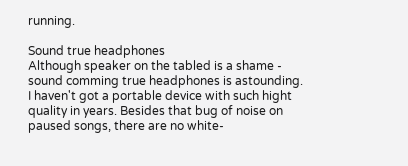running.

Sound true headphones
Although speaker on the tabled is a shame - sound comming true headphones is astounding. I haven't got a portable device with such hight quality in years. Besides that bug of noise on paused songs, there are no white-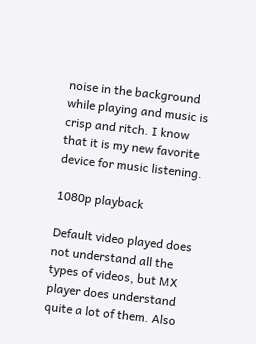noise in the background while playing and music is crisp and ritch. I know that it is my new favorite device for music listening.

1080p playback

Default video played does not understand all the types of videos, but MX player does understand quite a lot of them. Also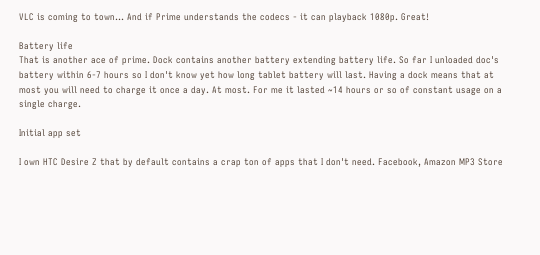VLC is coming to town... And if Prime understands the codecs - it can playback 1080p. Great!

Battery life
That is another ace of prime. Dock contains another battery extending battery life. So far I unloaded doc's battery within 6-7 hours so I don't know yet how long tablet battery will last. Having a dock means that at most you will need to charge it once a day. At most. For me it lasted ~14 hours or so of constant usage on a single charge.

Initial app set

I own HTC Desire Z that by default contains a crap ton of apps that I don't need. Facebook, Amazon MP3 Store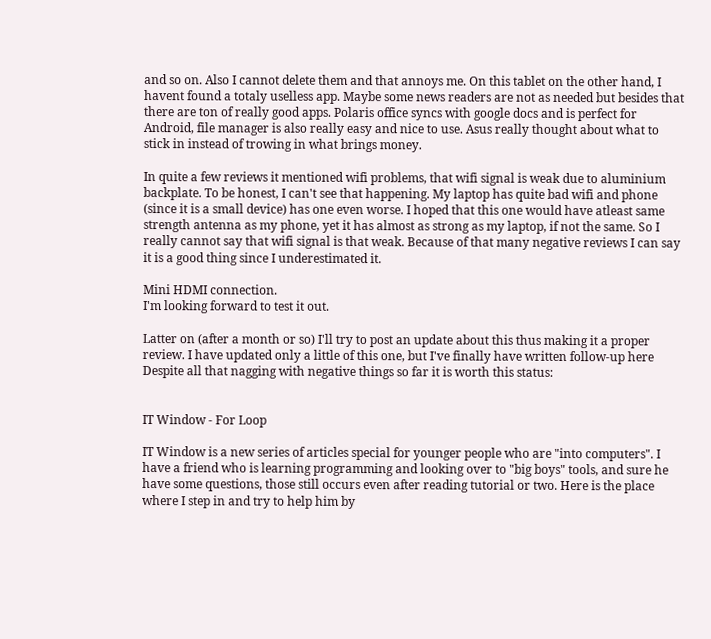and so on. Also I cannot delete them and that annoys me. On this tablet on the other hand, I havent found a totaly uselless app. Maybe some news readers are not as needed but besides that there are ton of really good apps. Polaris office syncs with google docs and is perfect for Android, file manager is also really easy and nice to use. Asus really thought about what to stick in instead of trowing in what brings money.

In quite a few reviews it mentioned wifi problems, that wifi signal is weak due to aluminium backplate. To be honest, I can't see that happening. My laptop has quite bad wifi and phone (since it is a small device) has one even worse. I hoped that this one would have atleast same strength antenna as my phone, yet it has almost as strong as my laptop, if not the same. So I really cannot say that wifi signal is that weak. Because of that many negative reviews I can say it is a good thing since I underestimated it.

Mini HDMI connection.
I'm looking forward to test it out.

Latter on (after a month or so) I'll try to post an update about this thus making it a proper review. I have updated only a little of this one, but I've finally have written follow-up here
Despite all that nagging with negative things so far it is worth this status:


IT Window - For Loop

IT Window is a new series of articles special for younger people who are "into computers". I have a friend who is learning programming and looking over to "big boys" tools, and sure he have some questions, those still occurs even after reading tutorial or two. Here is the place where I step in and try to help him by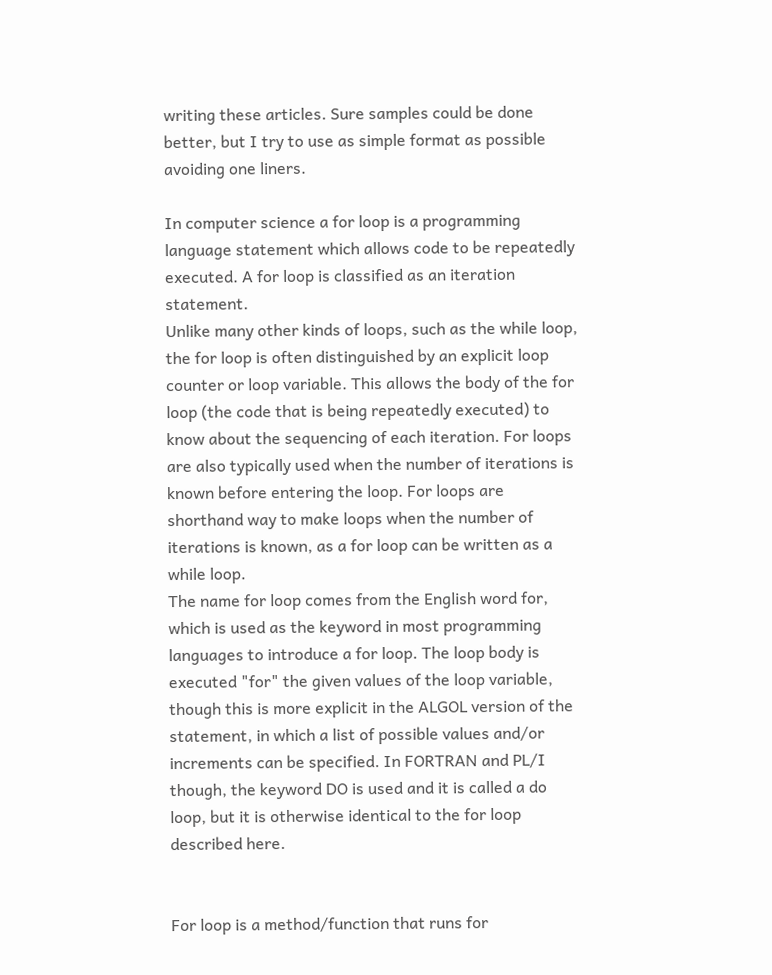writing these articles. Sure samples could be done better, but I try to use as simple format as possible avoiding one liners.

In computer science a for loop is a programming language statement which allows code to be repeatedly executed. A for loop is classified as an iteration statement.
Unlike many other kinds of loops, such as the while loop, the for loop is often distinguished by an explicit loop counter or loop variable. This allows the body of the for loop (the code that is being repeatedly executed) to know about the sequencing of each iteration. For loops are also typically used when the number of iterations is known before entering the loop. For loops are shorthand way to make loops when the number of iterations is known, as a for loop can be written as a while loop.
The name for loop comes from the English word for, which is used as the keyword in most programming languages to introduce a for loop. The loop body is executed "for" the given values of the loop variable, though this is more explicit in the ALGOL version of the statement, in which a list of possible values and/or increments can be specified. In FORTRAN and PL/I though, the keyword DO is used and it is called a do loop, but it is otherwise identical to the for loop described here.


For loop is a method/function that runs for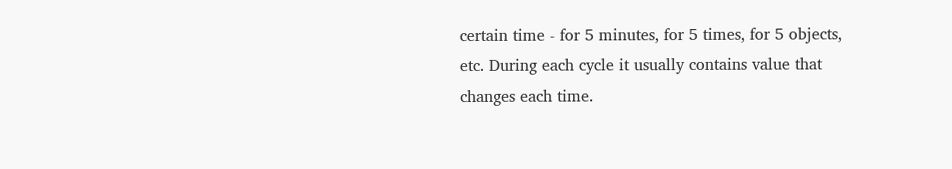certain time - for 5 minutes, for 5 times, for 5 objects, etc. During each cycle it usually contains value that changes each time.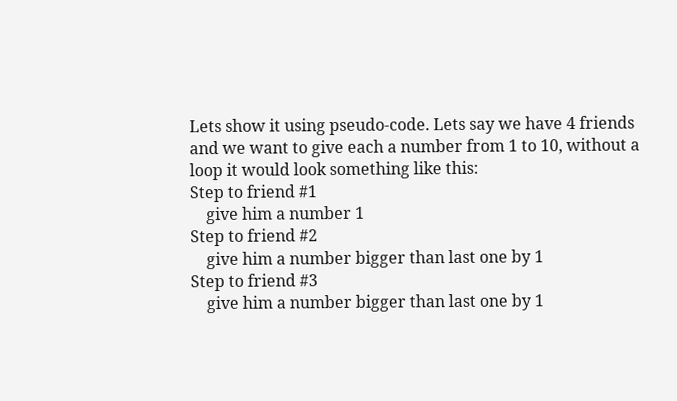Lets show it using pseudo-code. Lets say we have 4 friends and we want to give each a number from 1 to 10, without a loop it would look something like this:
Step to friend #1
    give him a number 1
Step to friend #2
    give him a number bigger than last one by 1
Step to friend #3
    give him a number bigger than last one by 1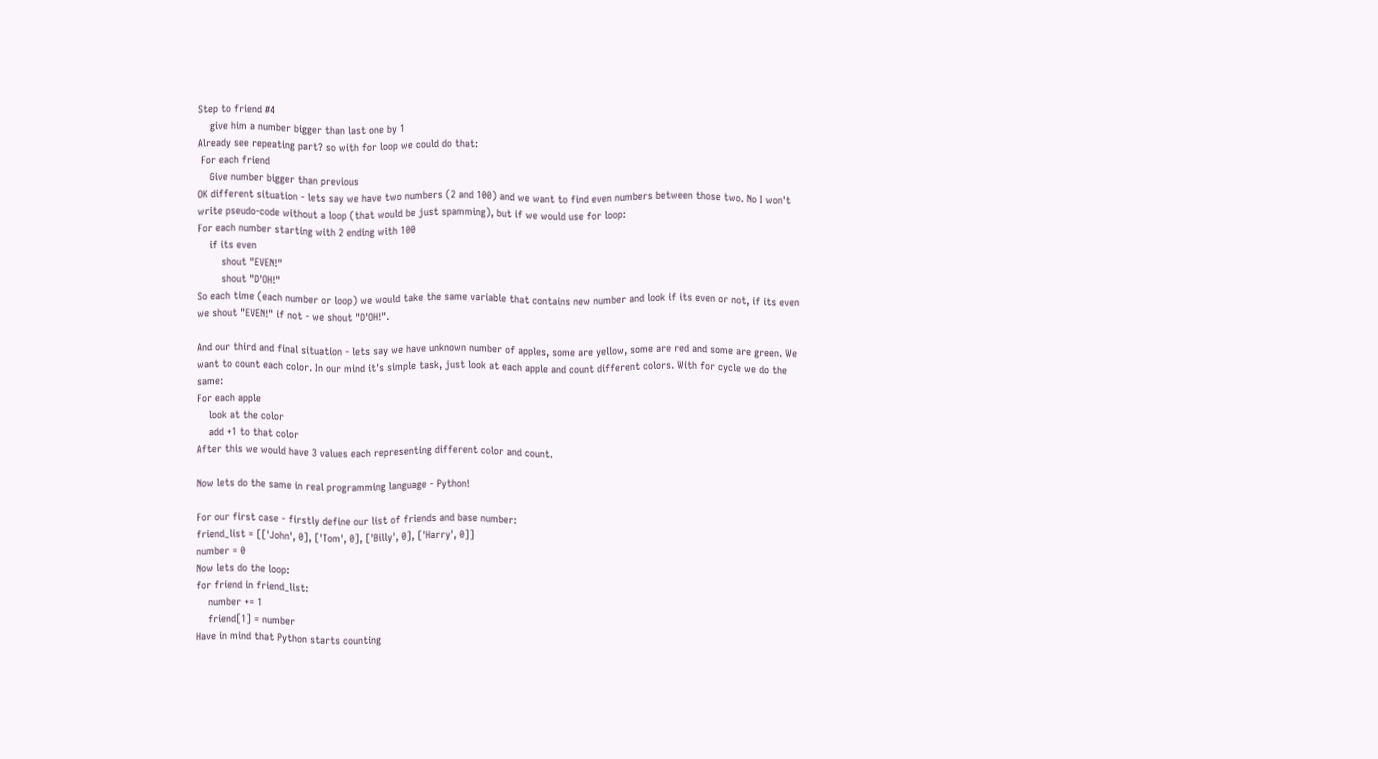Step to friend #4
    give him a number bigger than last one by 1
Already see repeating part? so with for loop we could do that:
 For each friend
    Give number bigger than previous
OK different situation - lets say we have two numbers (2 and 100) and we want to find even numbers between those two. No I won't write pseudo-code without a loop (that would be just spamming), but if we would use for loop:
For each number starting with 2 ending with 100
    if its even
        shout "EVEN!"
        shout "D'OH!"
So each time (each number or loop) we would take the same variable that contains new number and look if its even or not, if its even we shout "EVEN!" if not - we shout "D'OH!".

And our third and final situation - lets say we have unknown number of apples, some are yellow, some are red and some are green. We want to count each color. In our mind it's simple task, just look at each apple and count different colors. With for cycle we do the same:
For each apple
    look at the color
    add +1 to that color
After this we would have 3 values each representing different color and count.

Now lets do the same in real programming language - Python!

For our first case - firstly define our list of friends and base number:
friend_list = [['John', 0], ['Tom', 0], ['Billy', 0], ['Harry', 0]]
number = 0
Now lets do the loop:
for friend in friend_list:
    number += 1
    friend[1] = number
Have in mind that Python starts counting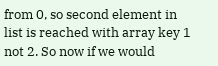from 0, so second element in list is reached with array key 1 not 2. So now if we would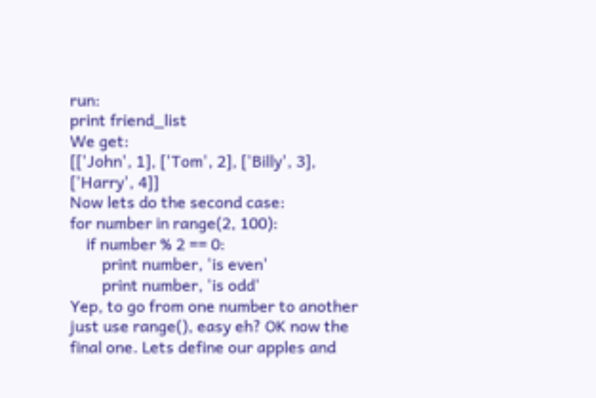run:
print friend_list
We get:
[['John', 1], ['Tom', 2], ['Billy', 3], ['Harry', 4]]
Now lets do the second case:
for number in range(2, 100):
    if number % 2 == 0:
        print number, 'is even'
        print number, 'is odd'
Yep, to go from one number to another just use range(), easy eh? OK now the final one. Lets define our apples and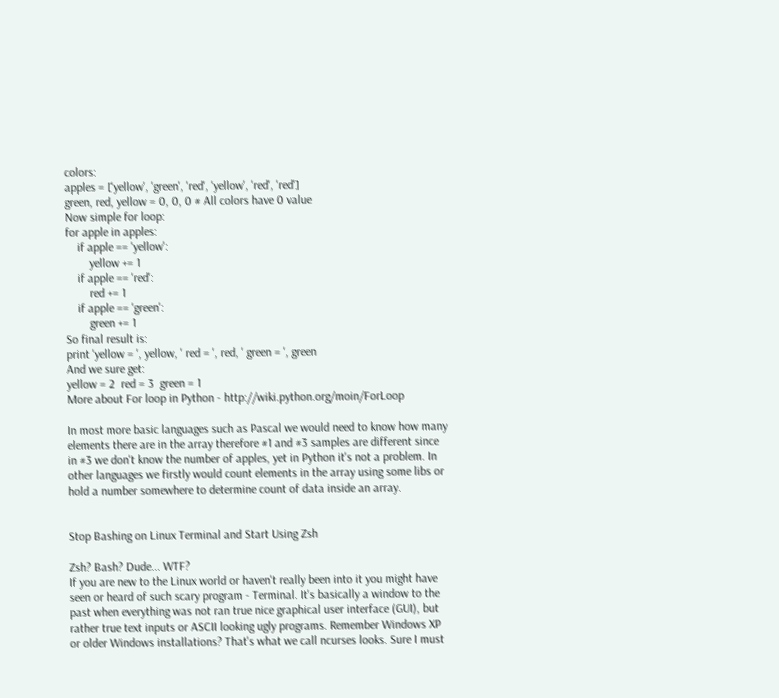colors:
apples = ['yellow', 'green', 'red', 'yellow', 'red', 'red']
green, red, yellow = 0, 0, 0 # All colors have 0 value
Now simple for loop:
for apple in apples:
    if apple == 'yellow':
        yellow += 1
    if apple == 'red':
        red += 1
    if apple == 'green':
        green += 1
So final result is:
print 'yellow = ', yellow, ' red = ', red, ' green = ', green
And we sure get:
yellow = 2  red = 3  green = 1
More about For loop in Python - http://wiki.python.org/moin/ForLoop

In most more basic languages such as Pascal we would need to know how many elements there are in the array therefore #1 and #3 samples are different since in #3 we don't know the number of apples, yet in Python it's not a problem. In other languages we firstly would count elements in the array using some libs or hold a number somewhere to determine count of data inside an array.


Stop Bashing on Linux Terminal and Start Using Zsh

Zsh? Bash? Dude... WTF?
If you are new to the Linux world or haven't really been into it you might have seen or heard of such scary program - Terminal. It's basically a window to the past when everything was not ran true nice graphical user interface (GUI), but rather true text inputs or ASCII looking ugly programs. Remember Windows XP or older Windows installations? That's what we call ncurses looks. Sure I must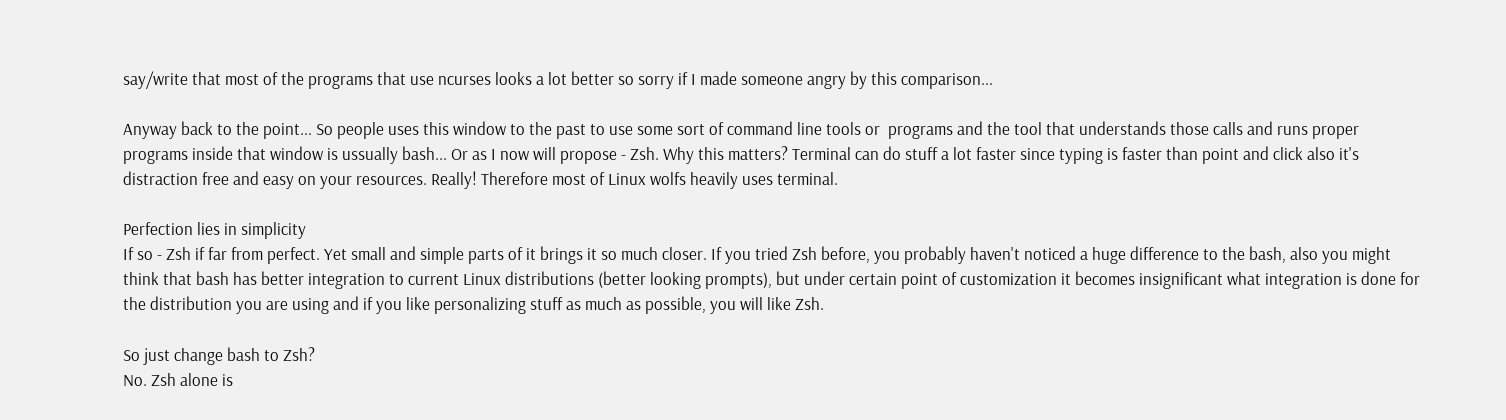say/write that most of the programs that use ncurses looks a lot better so sorry if I made someone angry by this comparison...

Anyway back to the point... So people uses this window to the past to use some sort of command line tools or  programs and the tool that understands those calls and runs proper programs inside that window is ussually bash... Or as I now will propose - Zsh. Why this matters? Terminal can do stuff a lot faster since typing is faster than point and click also it's distraction free and easy on your resources. Really! Therefore most of Linux wolfs heavily uses terminal.

Perfection lies in simplicity
If so - Zsh if far from perfect. Yet small and simple parts of it brings it so much closer. If you tried Zsh before, you probably haven't noticed a huge difference to the bash, also you might think that bash has better integration to current Linux distributions (better looking prompts), but under certain point of customization it becomes insignificant what integration is done for the distribution you are using and if you like personalizing stuff as much as possible, you will like Zsh.

So just change bash to Zsh?
No. Zsh alone is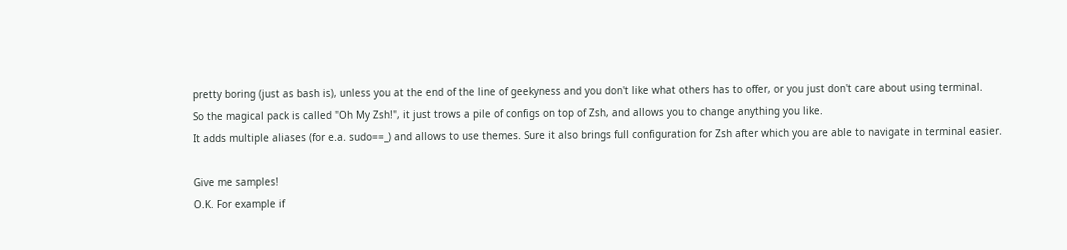pretty boring (just as bash is), unless you at the end of the line of geekyness and you don't like what others has to offer, or you just don't care about using terminal.
So the magical pack is called "Oh My Zsh!", it just trows a pile of configs on top of Zsh, and allows you to change anything you like.
It adds multiple aliases (for e.a. sudo==_) and allows to use themes. Sure it also brings full configuration for Zsh after which you are able to navigate in terminal easier.

Give me samples!
O.K. For example if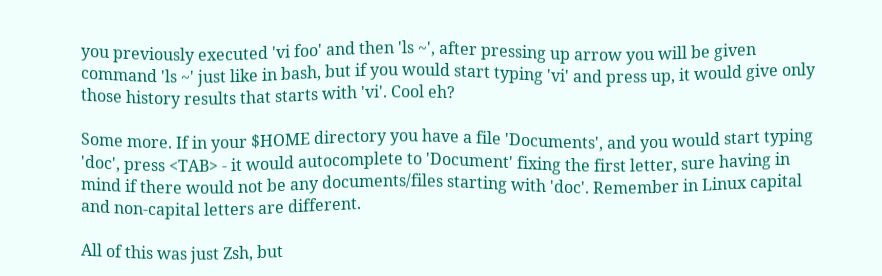you previously executed 'vi foo' and then 'ls ~', after pressing up arrow you will be given command 'ls ~' just like in bash, but if you would start typing 'vi' and press up, it would give only those history results that starts with 'vi'. Cool eh?

Some more. If in your $HOME directory you have a file 'Documents', and you would start typing 'doc', press <TAB> - it would autocomplete to 'Document' fixing the first letter, sure having in mind if there would not be any documents/files starting with 'doc'. Remember in Linux capital and non-capital letters are different.

All of this was just Zsh, but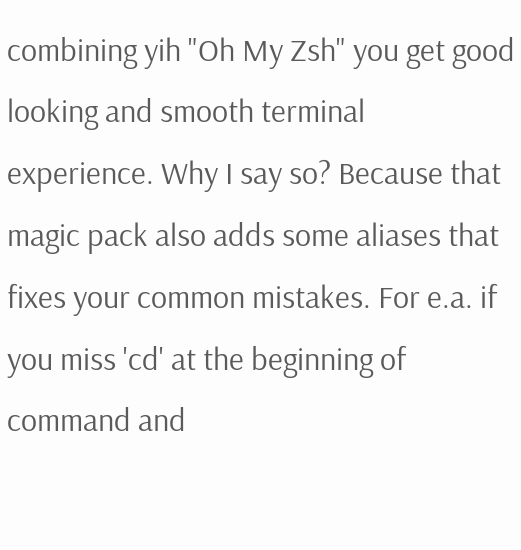combining yih "Oh My Zsh" you get good looking and smooth terminal experience. Why I say so? Because that magic pack also adds some aliases that fixes your common mistakes. For e.a. if you miss 'cd' at the beginning of command and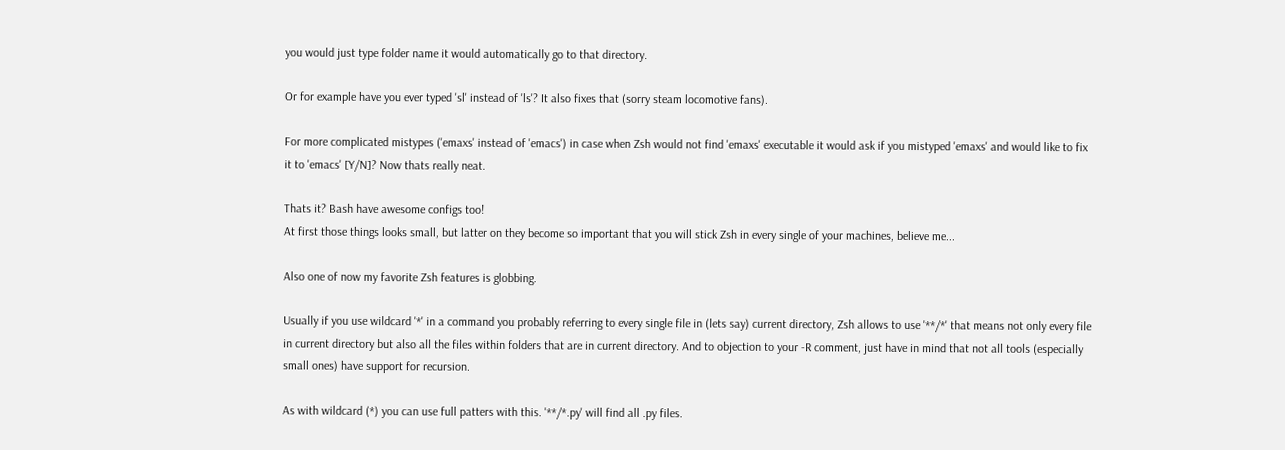you would just type folder name it would automatically go to that directory.

Or for example have you ever typed 'sl' instead of 'ls'? It also fixes that (sorry steam locomotive fans).

For more complicated mistypes ('emaxs' instead of 'emacs') in case when Zsh would not find 'emaxs' executable it would ask if you mistyped 'emaxs' and would like to fix it to 'emacs' [Y/N]? Now thats really neat.

Thats it? Bash have awesome configs too!
At first those things looks small, but latter on they become so important that you will stick Zsh in every single of your machines, believe me...

Also one of now my favorite Zsh features is globbing.

Usually if you use wildcard '*' in a command you probably referring to every single file in (lets say) current directory, Zsh allows to use '**/*' that means not only every file in current directory but also all the files within folders that are in current directory. And to objection to your -R comment, just have in mind that not all tools (especially small ones) have support for recursion.

As with wildcard (*) you can use full patters with this. '**/*.py' will find all .py files.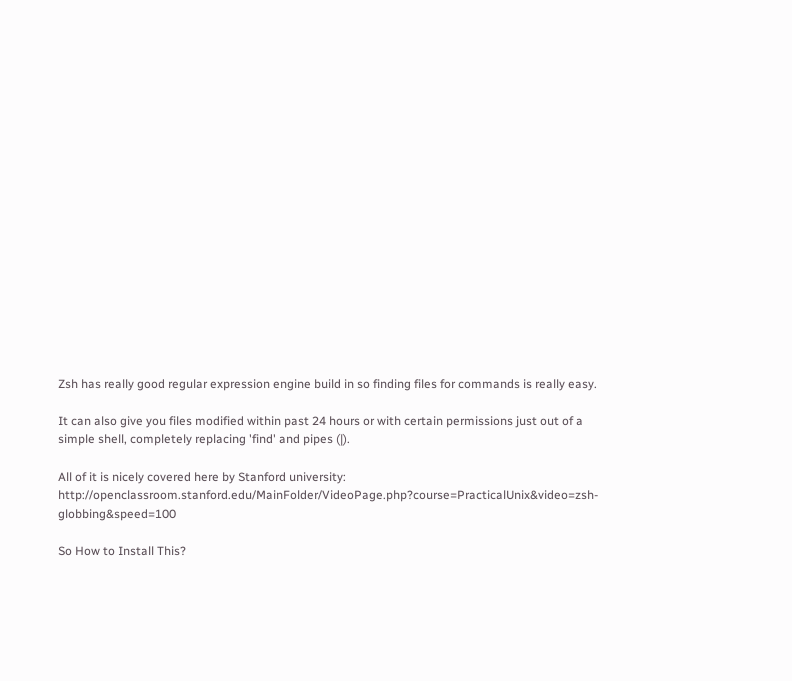Zsh has really good regular expression engine build in so finding files for commands is really easy.

It can also give you files modified within past 24 hours or with certain permissions just out of a simple shell, completely replacing 'find' and pipes (|).

All of it is nicely covered here by Stanford university: http://openclassroom.stanford.edu/MainFolder/VideoPage.php?course=PracticalUnix&video=zsh-globbing&speed=100

So How to Install This?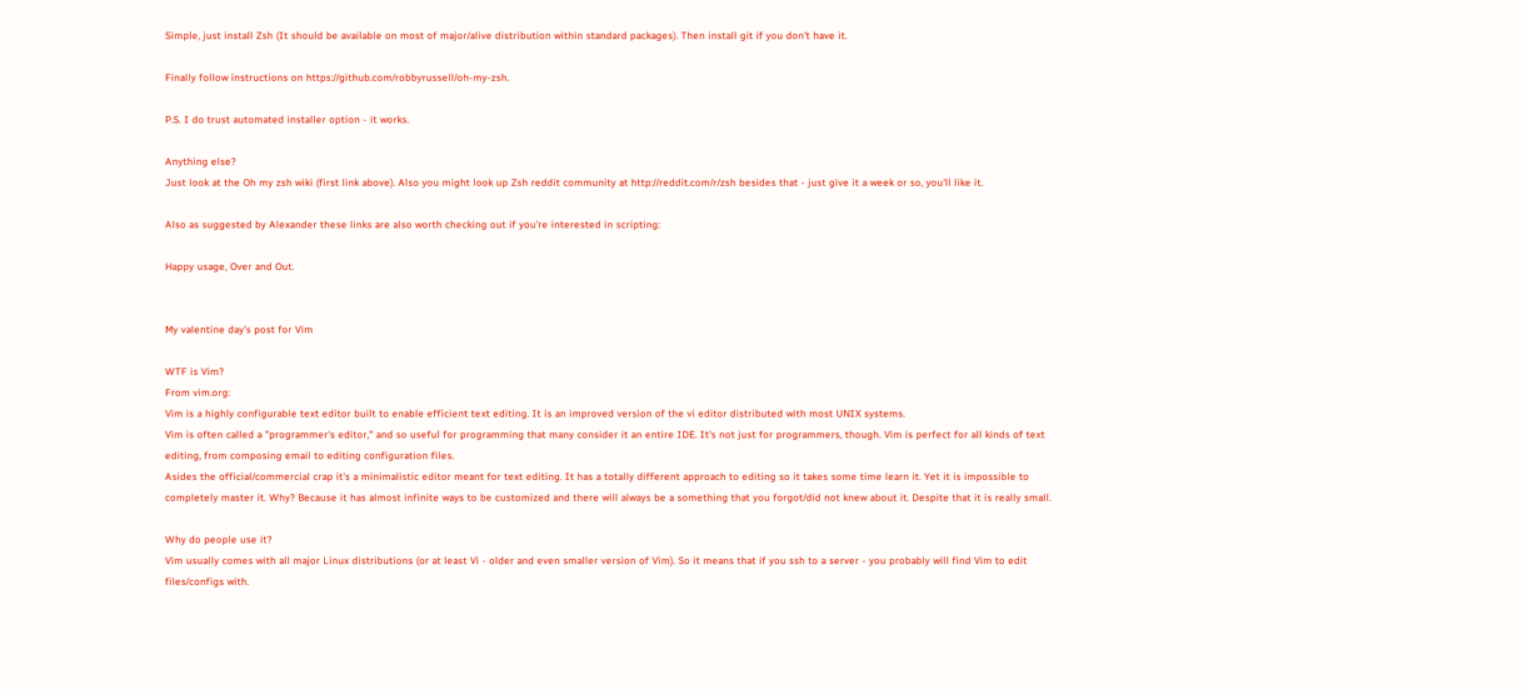Simple, just install Zsh (It should be available on most of major/alive distribution within standard packages). Then install git if you don't have it.

Finally follow instructions on https://github.com/robbyrussell/oh-my-zsh.

P.S. I do trust automated installer option - it works.

Anything else?
Just look at the Oh my zsh wiki (first link above). Also you might look up Zsh reddit community at http://reddit.com/r/zsh besides that - just give it a week or so, you'll like it.

Also as suggested by Alexander these links are also worth checking out if you're interested in scripting:

Happy usage, Over and Out.


My valentine day's post for Vim

WTF is Vim?
From vim.org:
Vim is a highly configurable text editor built to enable efficient text editing. It is an improved version of the vi editor distributed with most UNIX systems.
Vim is often called a "programmer's editor," and so useful for programming that many consider it an entire IDE. It's not just for programmers, though. Vim is perfect for all kinds of text editing, from composing email to editing configuration files.
Asides the official/commercial crap it's a minimalistic editor meant for text editing. It has a totally different approach to editing so it takes some time learn it. Yet it is impossible to completely master it. Why? Because it has almost infinite ways to be customized and there will always be a something that you forgot/did not knew about it. Despite that it is really small.

Why do people use it?
Vim usually comes with all major Linux distributions (or at least Vi - older and even smaller version of Vim). So it means that if you ssh to a server - you probably will find Vim to edit files/configs with.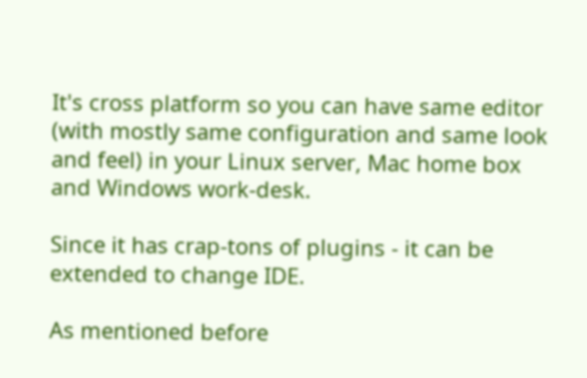It's cross platform so you can have same editor (with mostly same configuration and same look and feel) in your Linux server, Mac home box and Windows work-desk.

Since it has crap-tons of plugins - it can be extended to change IDE.

As mentioned before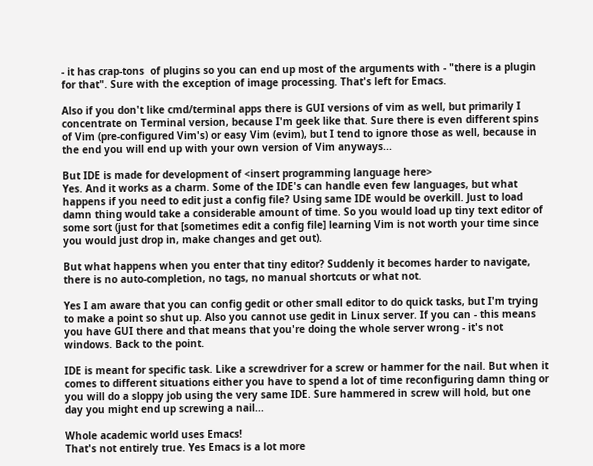- it has crap-tons  of plugins so you can end up most of the arguments with - "there is a plugin for that". Sure with the exception of image processing. That's left for Emacs.

Also if you don't like cmd/terminal apps there is GUI versions of vim as well, but primarily I concentrate on Terminal version, because I'm geek like that. Sure there is even different spins of Vim (pre-configured Vim's) or easy Vim (evim), but I tend to ignore those as well, because in the end you will end up with your own version of Vim anyways...

But IDE is made for development of <insert programming language here>
Yes. And it works as a charm. Some of the IDE's can handle even few languages, but what happens if you need to edit just a config file? Using same IDE would be overkill. Just to load damn thing would take a considerable amount of time. So you would load up tiny text editor of some sort (just for that [sometimes edit a config file] learning Vim is not worth your time since you would just drop in, make changes and get out).

But what happens when you enter that tiny editor? Suddenly it becomes harder to navigate, there is no auto-completion, no tags, no manual shortcuts or what not.

Yes I am aware that you can config gedit or other small editor to do quick tasks, but I'm trying to make a point so shut up. Also you cannot use gedit in Linux server. If you can - this means you have GUI there and that means that you're doing the whole server wrong - it's not windows. Back to the point.

IDE is meant for specific task. Like a screwdriver for a screw or hammer for the nail. But when it comes to different situations either you have to spend a lot of time reconfiguring damn thing or you will do a sloppy job using the very same IDE. Sure hammered in screw will hold, but one day you might end up screwing a nail...

Whole academic world uses Emacs!
That's not entirely true. Yes Emacs is a lot more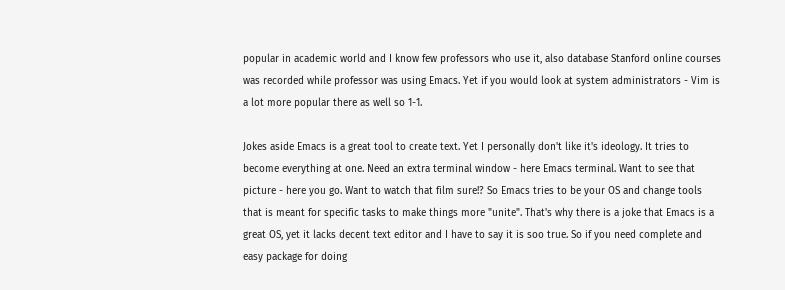popular in academic world and I know few professors who use it, also database Stanford online courses was recorded while professor was using Emacs. Yet if you would look at system administrators - Vim is a lot more popular there as well so 1-1.

Jokes aside Emacs is a great tool to create text. Yet I personally don't like it's ideology. It tries to become everything at one. Need an extra terminal window - here Emacs terminal. Want to see that picture - here you go. Want to watch that film sure!? So Emacs tries to be your OS and change tools that is meant for specific tasks to make things more "unite". That's why there is a joke that Emacs is a great OS, yet it lacks decent text editor and I have to say it is soo true. So if you need complete and easy package for doing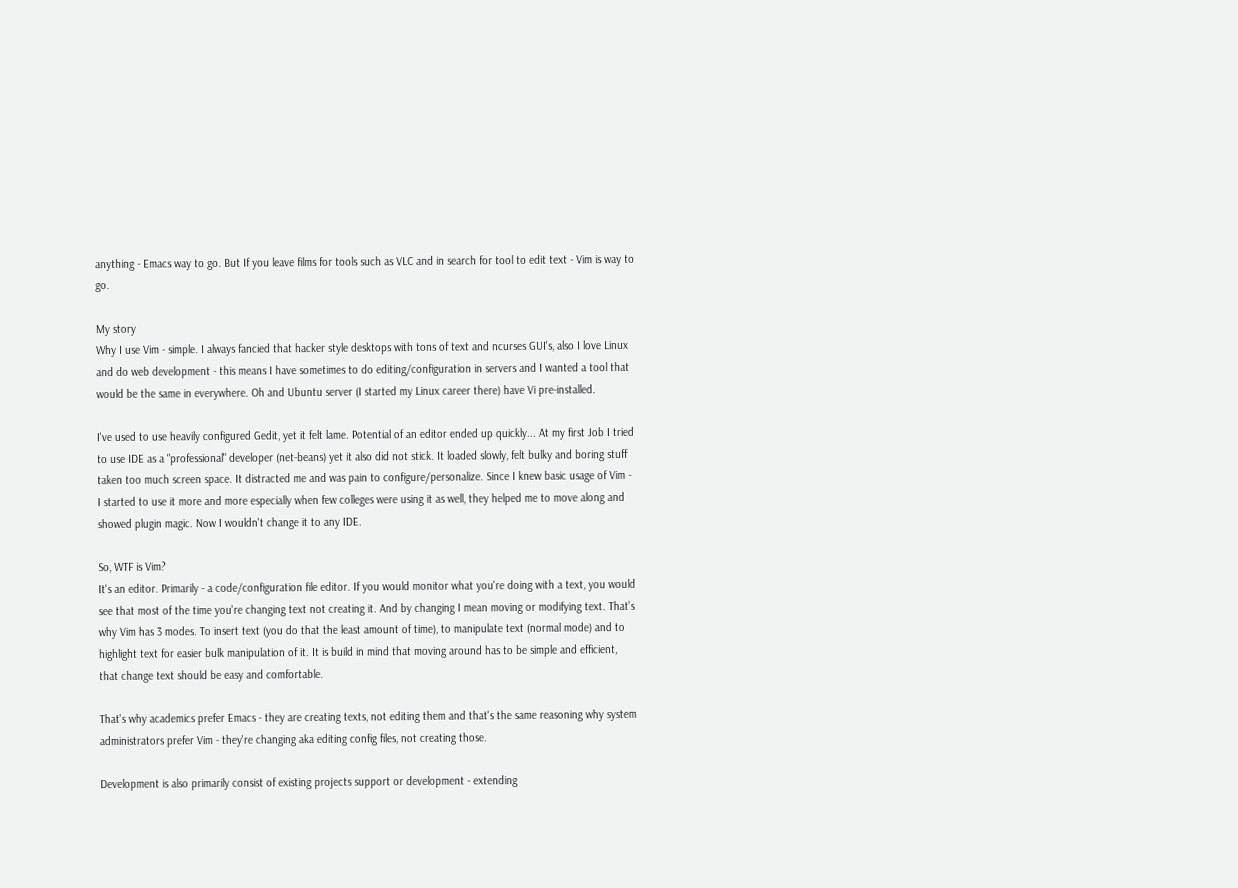anything - Emacs way to go. But If you leave films for tools such as VLC and in search for tool to edit text - Vim is way to go.

My story
Why I use Vim - simple. I always fancied that hacker style desktops with tons of text and ncurses GUI's, also I love Linux and do web development - this means I have sometimes to do editing/configuration in servers and I wanted a tool that would be the same in everywhere. Oh and Ubuntu server (I started my Linux career there) have Vi pre-installed.

I've used to use heavily configured Gedit, yet it felt lame. Potential of an editor ended up quickly... At my first Job I tried to use IDE as a "professional" developer (net-beans) yet it also did not stick. It loaded slowly, felt bulky and boring stuff taken too much screen space. It distracted me and was pain to configure/personalize. Since I knew basic usage of Vim - I started to use it more and more especially when few colleges were using it as well, they helped me to move along and showed plugin magic. Now I wouldn't change it to any IDE.

So, WTF is Vim?
It's an editor. Primarily - a code/configuration file editor. If you would monitor what you're doing with a text, you would see that most of the time you're changing text not creating it. And by changing I mean moving or modifying text. That's why Vim has 3 modes. To insert text (you do that the least amount of time), to manipulate text (normal mode) and to highlight text for easier bulk manipulation of it. It is build in mind that moving around has to be simple and efficient, that change text should be easy and comfortable.

That's why academics prefer Emacs - they are creating texts, not editing them and that's the same reasoning why system administrators prefer Vim - they're changing aka editing config files, not creating those.

Development is also primarily consist of existing projects support or development - extending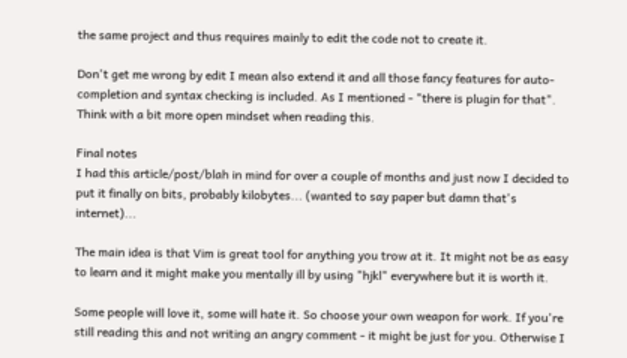the same project and thus requires mainly to edit the code not to create it.

Don't get me wrong by edit I mean also extend it and all those fancy features for auto-completion and syntax checking is included. As I mentioned - "there is plugin for that". Think with a bit more open mindset when reading this.

Final notes
I had this article/post/blah in mind for over a couple of months and just now I decided to put it finally on bits, probably kilobytes... (wanted to say paper but damn that's internet)...

The main idea is that Vim is great tool for anything you trow at it. It might not be as easy to learn and it might make you mentally ill by using "hjkl" everywhere but it is worth it.

Some people will love it, some will hate it. So choose your own weapon for work. If you're still reading this and not writing an angry comment - it might be just for you. Otherwise I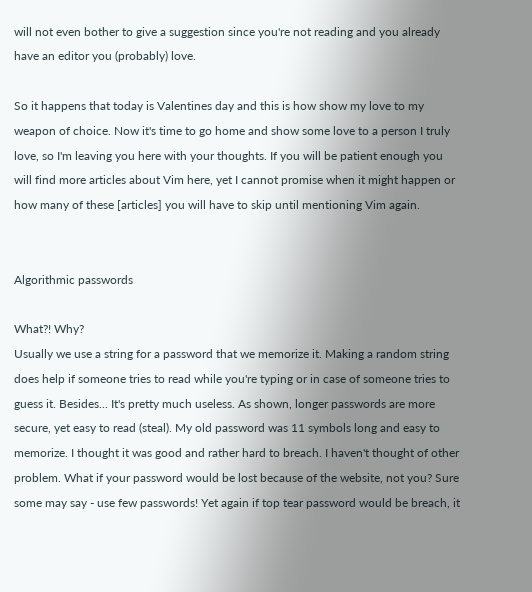will not even bother to give a suggestion since you're not reading and you already have an editor you (probably) love.

So it happens that today is Valentines day and this is how show my love to my weapon of choice. Now it's time to go home and show some love to a person I truly love, so I'm leaving you here with your thoughts. If you will be patient enough you will find more articles about Vim here, yet I cannot promise when it might happen or how many of these [articles] you will have to skip until mentioning Vim again.


Algorithmic passwords

What?! Why?
Usually we use a string for a password that we memorize it. Making a random string does help if someone tries to read while you're typing or in case of someone tries to guess it. Besides... It's pretty much useless. As shown, longer passwords are more secure, yet easy to read (steal). My old password was 11 symbols long and easy to memorize. I thought it was good and rather hard to breach. I haven't thought of other problem. What if your password would be lost because of the website, not you? Sure some may say - use few passwords! Yet again if top tear password would be breach, it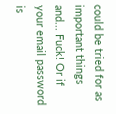could be tried for as important things and... Fuck! Or if your email password is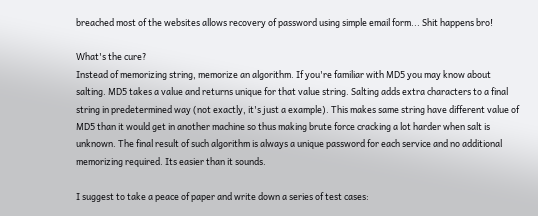breached most of the websites allows recovery of password using simple email form... Shit happens bro!

What's the cure?
Instead of memorizing string, memorize an algorithm. If you're familiar with MD5 you may know about salting. MD5 takes a value and returns unique for that value string. Salting adds extra characters to a final string in predetermined way (not exactly, it's just a example). This makes same string have different value of MD5 than it would get in another machine so thus making brute force cracking a lot harder when salt is unknown. The final result of such algorithm is always a unique password for each service and no additional memorizing required. Its easier than it sounds.

I suggest to take a peace of paper and write down a series of test cases: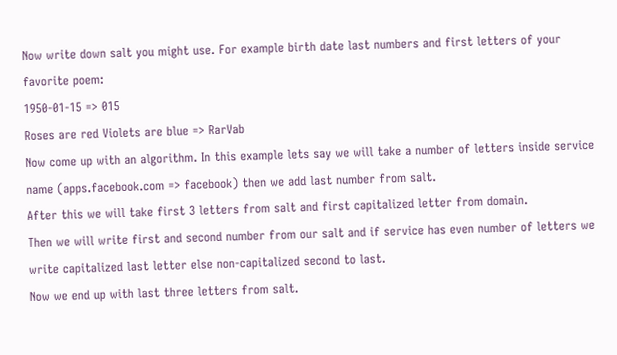Now write down salt you might use. For example birth date last numbers and first letters of your favorite poem:
1950-01-15 => 015
Roses are red Violets are blue => RarVab
Now come up with an algorithm. In this example lets say we will take a number of letters inside service name (apps.facebook.com => facebook) then we add last number from salt.
After this we will take first 3 letters from salt and first capitalized letter from domain.
Then we will write first and second number from our salt and if service has even number of letters we write capitalized last letter else non-capitalized second to last.
Now we end up with last three letters from salt.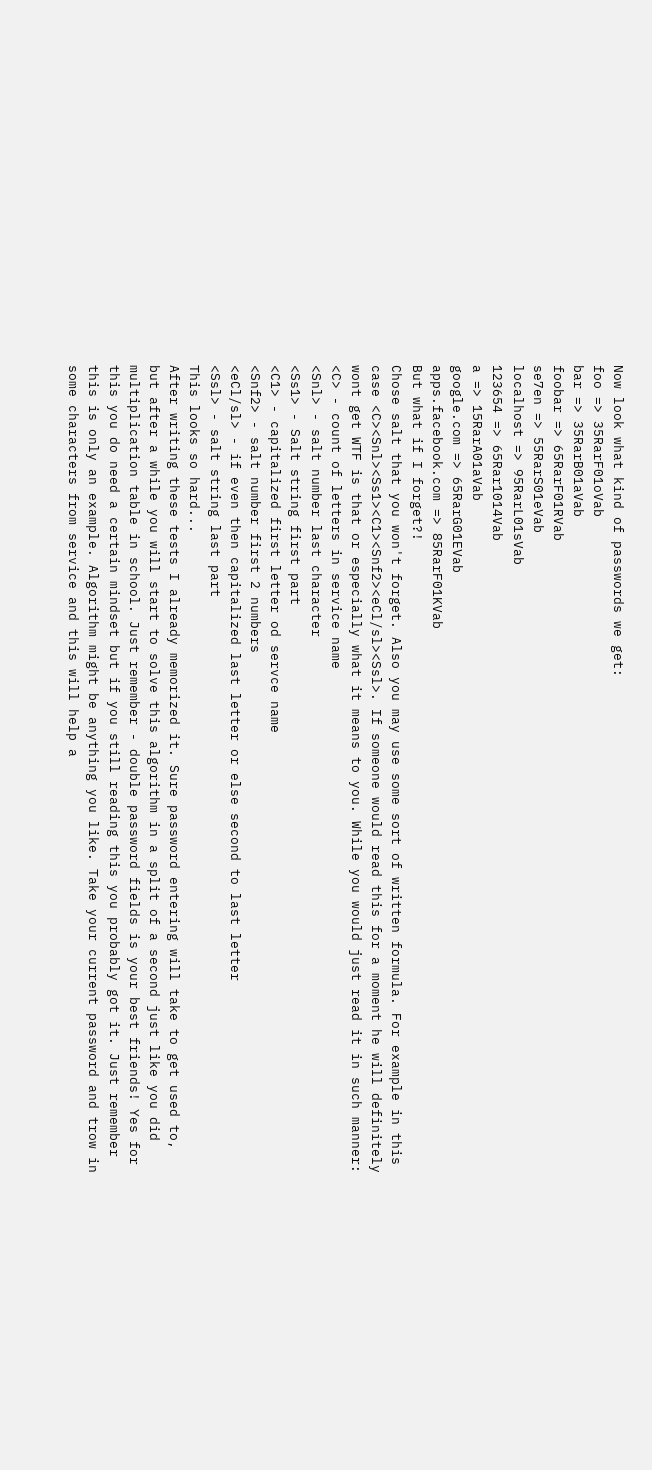Now look what kind of passwords we get:
foo => 35RarF01oVab
bar => 35RarB01aVab
foobar => 65RarF01RVab
se7en => 55RarS01eVab
localhost => 95RarL01sVab
123654 => 65Rar1014Vab
a => 15RarA01aVab
google.com => 65RarG01EVab
apps.facebook.com => 85RarF01KVab
But what if I forget?!
Chose salt that you won't forget. Also you may use some sort of written formula. For example in this case <C><Snl><Ss1><C1><Snf2><eCl/sl><Ssl>. If someone would read this for a moment he will definitely wont get WTF is that or especially what it means to you. While you would just read it in such manner:
<C> - count of letters in service name
<Snl> - salt number last character
<Ss1> - Salt string first part
<C1> - capitalized first letter od servce name
<Snf2> - salt number first 2 numbers
<eCl/sl> - if even then capitalized last letter or else second to last letter
<Ssl> - salt string last part
This looks so hard...
After writing these tests I already memorized it. Sure password entering will take to get used to, but after a while you will start to solve this algorithm in a split of a second just like you did multiplication table in school. Just remember - double password fields is your best friends! Yes for this you do need a certain mindset but if you still reading this you probably got it. Just remember this is only an example. Algorithm might be anything you like. Take your current password and trow in some characters from service and this will help a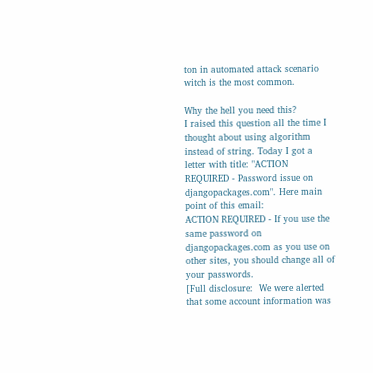ton in automated attack scenario witch is the most common.

Why the hell you need this?
I raised this question all the time I thought about using algorithm instead of string. Today I got a letter with title: "ACTION REQUIRED - Password issue on djangopackages.com". Here main point of this email:
ACTION REQUIRED - If you use the same password on djangopackages.com as you use on other sites, you should change all of your passwords.
[Full disclosure:  We were alerted that some account information was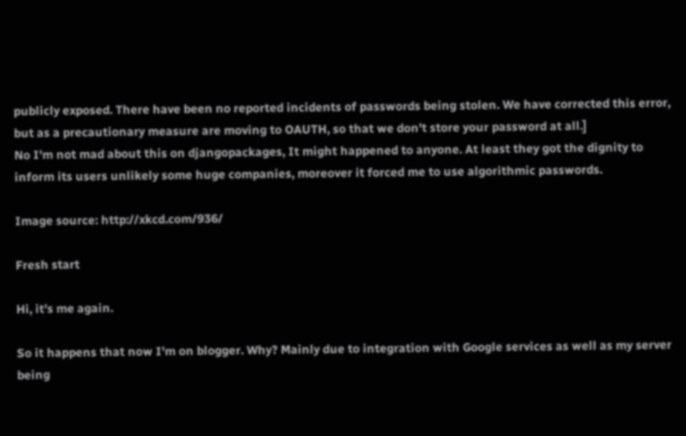publicly exposed. There have been no reported incidents of passwords being stolen. We have corrected this error, but as a precautionary measure are moving to OAUTH, so that we don't store your password at all.]
No I'm not mad about this on djangopackages, It might happened to anyone. At least they got the dignity to inform its users unlikely some huge companies, moreover it forced me to use algorithmic passwords.

Image source: http://xkcd.com/936/

Fresh start

Hi, it's me again.

So it happens that now I'm on blogger. Why? Mainly due to integration with Google services as well as my server being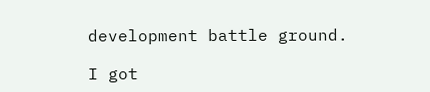development battle ground.

I got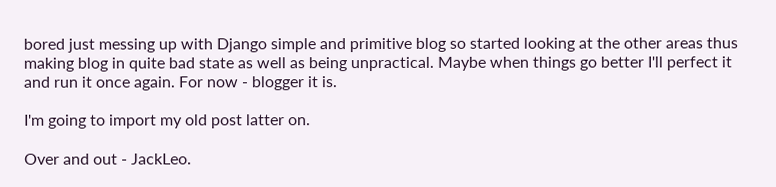bored just messing up with Django simple and primitive blog so started looking at the other areas thus making blog in quite bad state as well as being unpractical. Maybe when things go better I'll perfect it and run it once again. For now - blogger it is.

I'm going to import my old post latter on.

Over and out - JackLeo.